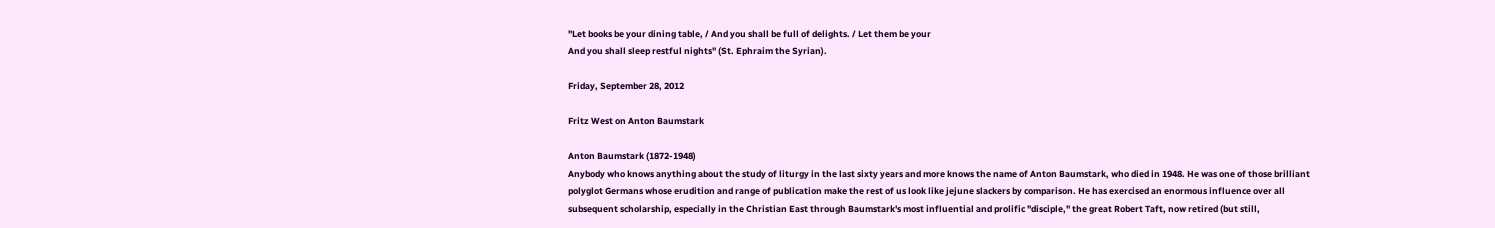"Let books be your dining table, / And you shall be full of delights. / Let them be your
And you shall sleep restful nights" (St. Ephraim the Syrian).

Friday, September 28, 2012

Fritz West on Anton Baumstark

Anton Baumstark (1872-1948)
Anybody who knows anything about the study of liturgy in the last sixty years and more knows the name of Anton Baumstark, who died in 1948. He was one of those brilliant polyglot Germans whose erudition and range of publication make the rest of us look like jejune slackers by comparison. He has exercised an enormous influence over all subsequent scholarship, especially in the Christian East through Baumstark's most influential and prolific "disciple," the great Robert Taft, now retired (but still,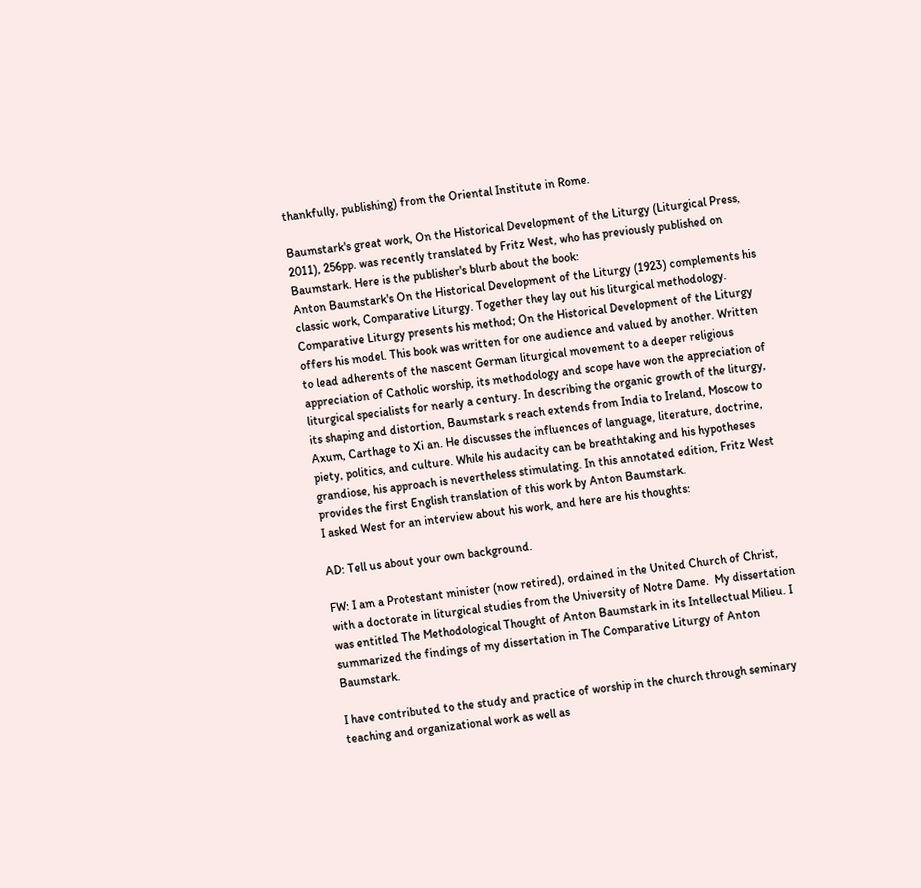thankfully, publishing) from the Oriental Institute in Rome.

Baumstark's great work, On the Historical Development of the Liturgy (Liturgical Press, 2011), 256pp. was recently translated by Fritz West, who has previously published on Baumstark. Here is the publisher's blurb about the book:
Anton Baumstark's On the Historical Development of the Liturgy (1923) complements his classic work, Comparative Liturgy. Together they lay out his liturgical methodology. Comparative Liturgy presents his method; On the Historical Development of the Liturgy offers his model. This book was written for one audience and valued by another. Written to lead adherents of the nascent German liturgical movement to a deeper religious appreciation of Catholic worship, its methodology and scope have won the appreciation of liturgical specialists for nearly a century. In describing the organic growth of the liturgy, its shaping and distortion, Baumstark s reach extends from India to Ireland, Moscow to Axum, Carthage to Xi an. He discusses the influences of language, literature, doctrine, piety, politics, and culture. While his audacity can be breathtaking and his hypotheses grandiose, his approach is nevertheless stimulating. In this annotated edition, Fritz West provides the first English translation of this work by Anton Baumstark.
I asked West for an interview about his work, and here are his thoughts:

AD: Tell us about your own background.

FW: I am a Protestant minister (now retired), ordained in the United Church of Christ, with a doctorate in liturgical studies from the University of Notre Dame.  My dissertation was entitled The Methodological Thought of Anton Baumstark in its Intellectual Milieu. I summarized the findings of my dissertation in The Comparative Liturgy of Anton Baumstark.

I have contributed to the study and practice of worship in the church through seminary teaching and organizational work as well as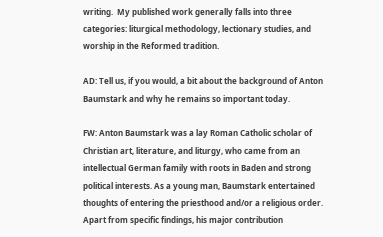writing.  My published work generally falls into three categories: liturgical methodology, lectionary studies, and worship in the Reformed tradition.

AD: Tell us, if you would, a bit about the background of Anton Baumstark and why he remains so important today.

FW: Anton Baumstark was a lay Roman Catholic scholar of Christian art, literature, and liturgy, who came from an intellectual German family with roots in Baden and strong political interests. As a young man, Baumstark entertained thoughts of entering the priesthood and/or a religious order.  Apart from specific findings, his major contribution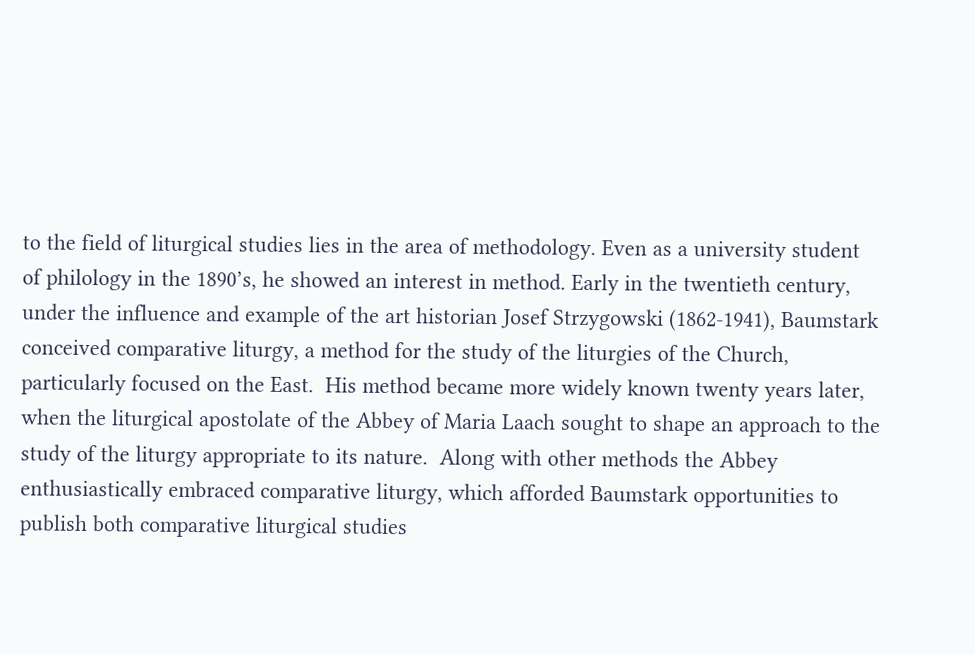to the field of liturgical studies lies in the area of methodology. Even as a university student of philology in the 1890’s, he showed an interest in method. Early in the twentieth century, under the influence and example of the art historian Josef Strzygowski (1862-1941), Baumstark conceived comparative liturgy, a method for the study of the liturgies of the Church, particularly focused on the East.  His method became more widely known twenty years later, when the liturgical apostolate of the Abbey of Maria Laach sought to shape an approach to the study of the liturgy appropriate to its nature.  Along with other methods the Abbey enthusiastically embraced comparative liturgy, which afforded Baumstark opportunities to publish both comparative liturgical studies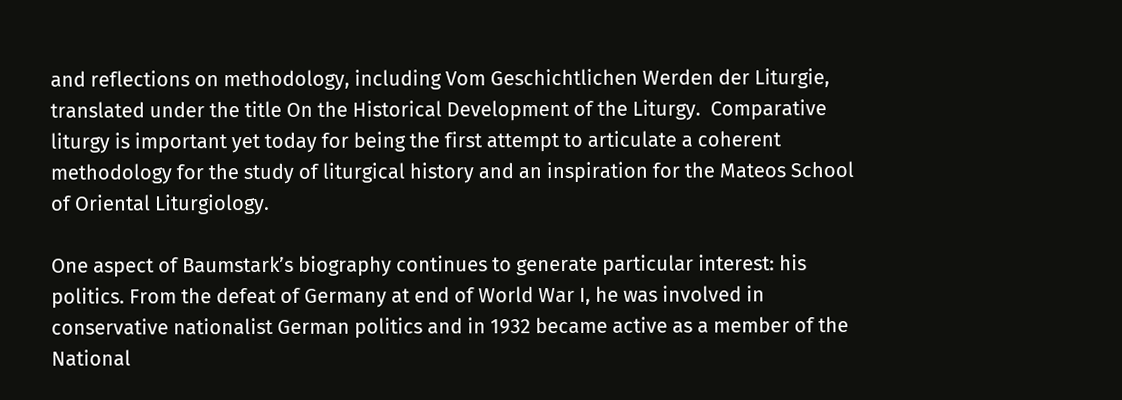and reflections on methodology, including Vom Geschichtlichen Werden der Liturgie, translated under the title On the Historical Development of the Liturgy.  Comparative liturgy is important yet today for being the first attempt to articulate a coherent methodology for the study of liturgical history and an inspiration for the Mateos School of Oriental Liturgiology.

One aspect of Baumstark’s biography continues to generate particular interest: his politics. From the defeat of Germany at end of World War I, he was involved in conservative nationalist German politics and in 1932 became active as a member of the National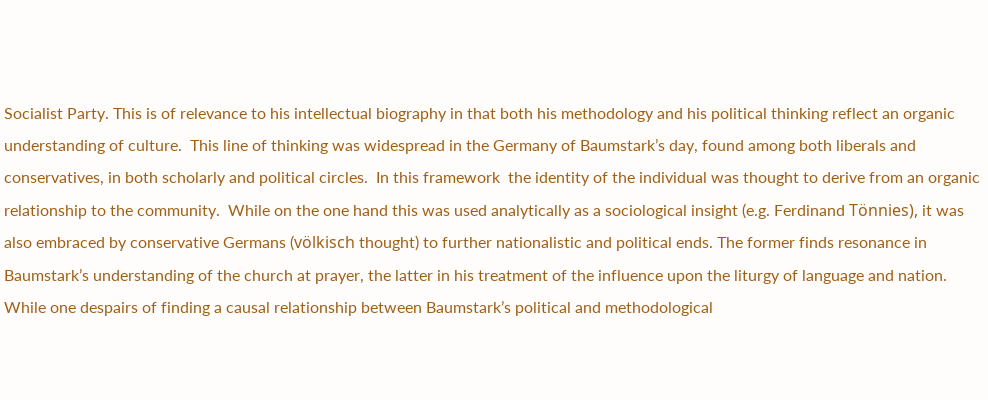Socialist Party. This is of relevance to his intellectual biography in that both his methodology and his political thinking reflect an organic understanding of culture.  This line of thinking was widespread in the Germany of Baumstark’s day, found among both liberals and conservatives, in both scholarly and political circles.  In this framework  the identity of the individual was thought to derive from an organic relationship to the community.  While on the one hand this was used analytically as a sociological insight (e.g. Ferdinand Tönnies), it was also embraced by conservative Germans (völkisch thought) to further nationalistic and political ends. The former finds resonance in Baumstark’s understanding of the church at prayer, the latter in his treatment of the influence upon the liturgy of language and nation. While one despairs of finding a causal relationship between Baumstark’s political and methodological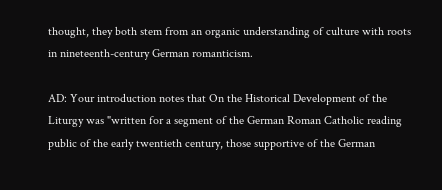thought, they both stem from an organic understanding of culture with roots in nineteenth-century German romanticism.

AD: Your introduction notes that On the Historical Development of the Liturgy was "written for a segment of the German Roman Catholic reading public of the early twentieth century, those supportive of the German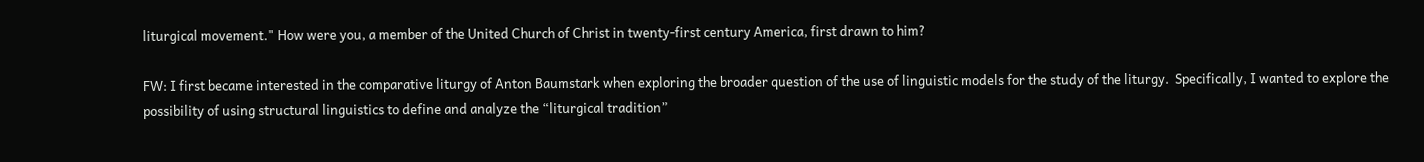liturgical movement." How were you, a member of the United Church of Christ in twenty-first century America, first drawn to him?

FW: I first became interested in the comparative liturgy of Anton Baumstark when exploring the broader question of the use of linguistic models for the study of the liturgy.  Specifically, I wanted to explore the possibility of using structural linguistics to define and analyze the “liturgical tradition”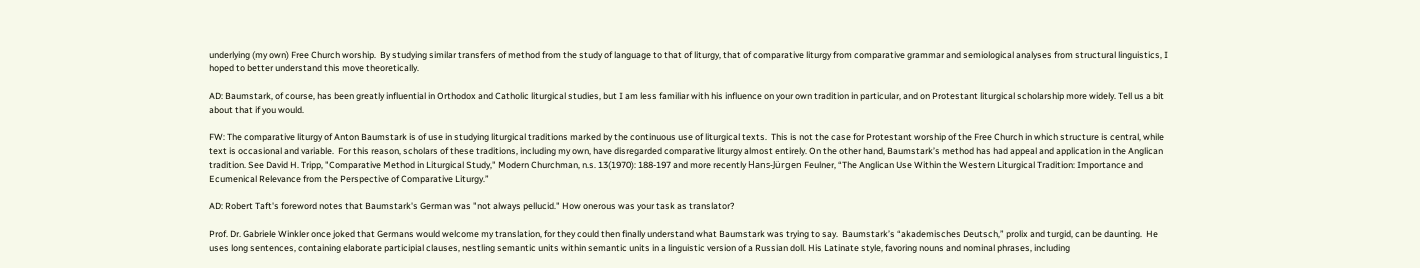underlying (my own) Free Church worship.  By studying similar transfers of method from the study of language to that of liturgy, that of comparative liturgy from comparative grammar and semiological analyses from structural linguistics, I hoped to better understand this move theoretically.

AD: Baumstark, of course, has been greatly influential in Orthodox and Catholic liturgical studies, but I am less familiar with his influence on your own tradition in particular, and on Protestant liturgical scholarship more widely. Tell us a bit about that if you would.

FW: The comparative liturgy of Anton Baumstark is of use in studying liturgical traditions marked by the continuous use of liturgical texts.  This is not the case for Protestant worship of the Free Church in which structure is central, while text is occasional and variable.  For this reason, scholars of these traditions, including my own, have disregarded comparative liturgy almost entirely. On the other hand, Baumstark’s method has had appeal and application in the Anglican tradition. See David H. Tripp, "Comparative Method in Liturgical Study," Modern Churchman, n.s. 13(1970): 188-197 and more recently Hans-Jürgen Feulner, “The Anglican Use Within the Western Liturgical Tradition: Importance and Ecumenical Relevance from the Perspective of Comparative Liturgy.”

AD: Robert Taft's foreword notes that Baumstark's German was "not always pellucid." How onerous was your task as translator?

Prof. Dr. Gabriele Winkler once joked that Germans would welcome my translation, for they could then finally understand what Baumstark was trying to say.  Baumstark’s “akademisches Deutsch,” prolix and turgid, can be daunting.  He uses long sentences, containing elaborate participial clauses, nestling semantic units within semantic units in a linguistic version of a Russian doll. His Latinate style, favoring nouns and nominal phrases, including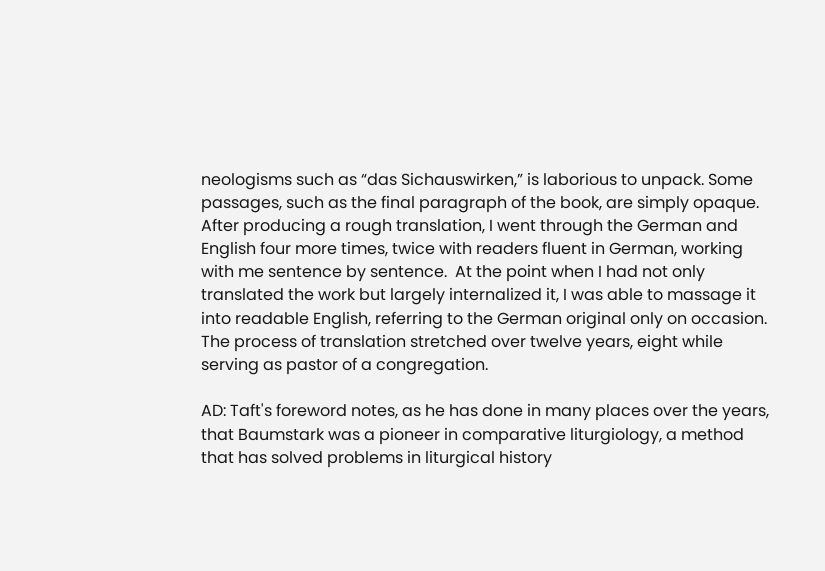neologisms such as “das Sichauswirken,” is laborious to unpack. Some passages, such as the final paragraph of the book, are simply opaque. After producing a rough translation, I went through the German and English four more times, twice with readers fluent in German, working with me sentence by sentence.  At the point when I had not only translated the work but largely internalized it, I was able to massage it into readable English, referring to the German original only on occasion.  The process of translation stretched over twelve years, eight while serving as pastor of a congregation.

AD: Taft's foreword notes, as he has done in many places over the years, that Baumstark was a pioneer in comparative liturgiology, a method that has solved problems in liturgical history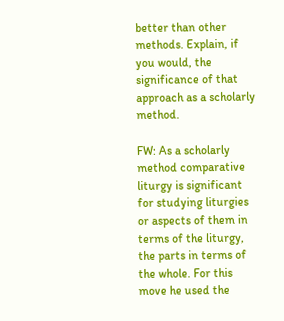better than other methods. Explain, if you would, the significance of that approach as a scholarly method.

FW: As a scholarly method comparative liturgy is significant for studying liturgies or aspects of them in terms of the liturgy, the parts in terms of the whole. For this move he used the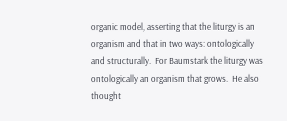organic model, asserting that the liturgy is an organism and that in two ways: ontologically and structurally.  For Baumstark the liturgy was ontologically an organism that grows.  He also thought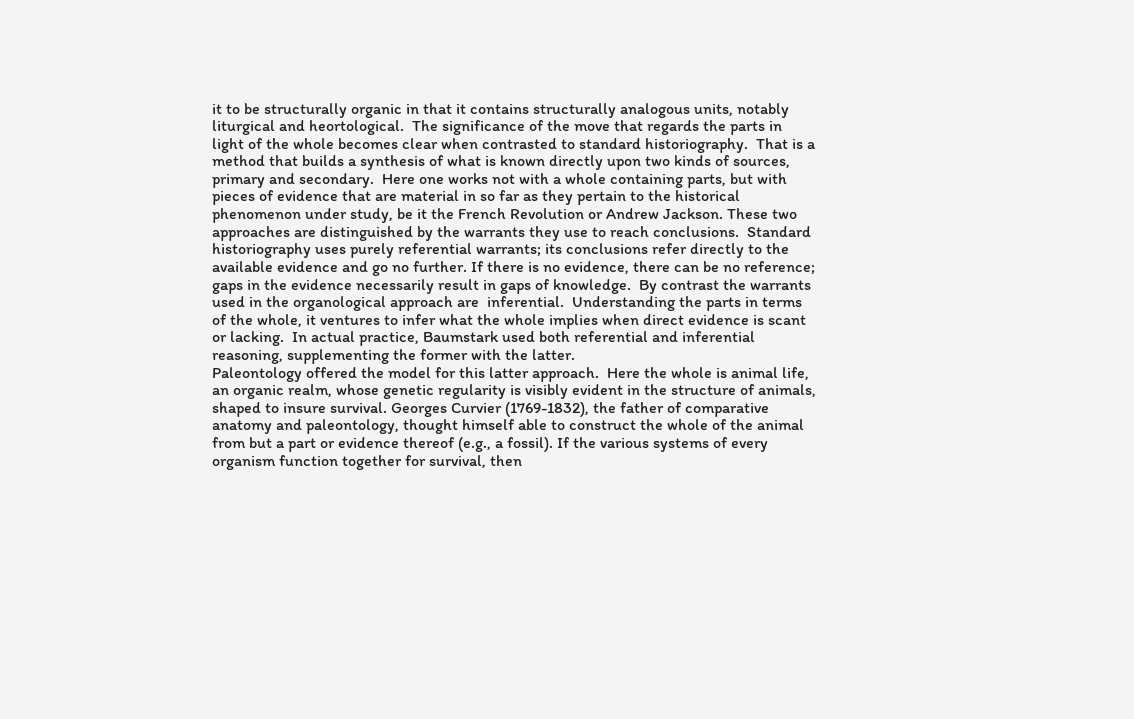it to be structurally organic in that it contains structurally analogous units, notably liturgical and heortological.  The significance of the move that regards the parts in light of the whole becomes clear when contrasted to standard historiography.  That is a method that builds a synthesis of what is known directly upon two kinds of sources, primary and secondary.  Here one works not with a whole containing parts, but with pieces of evidence that are material in so far as they pertain to the historical phenomenon under study, be it the French Revolution or Andrew Jackson. These two approaches are distinguished by the warrants they use to reach conclusions.  Standard historiography uses purely referential warrants; its conclusions refer directly to the available evidence and go no further. If there is no evidence, there can be no reference; gaps in the evidence necessarily result in gaps of knowledge.  By contrast the warrants used in the organological approach are  inferential.  Understanding the parts in terms of the whole, it ventures to infer what the whole implies when direct evidence is scant or lacking.  In actual practice, Baumstark used both referential and inferential reasoning, supplementing the former with the latter.
Paleontology offered the model for this latter approach.  Here the whole is animal life, an organic realm, whose genetic regularity is visibly evident in the structure of animals, shaped to insure survival. Georges Curvier (1769-1832), the father of comparative anatomy and paleontology, thought himself able to construct the whole of the animal from but a part or evidence thereof (e.g., a fossil). If the various systems of every organism function together for survival, then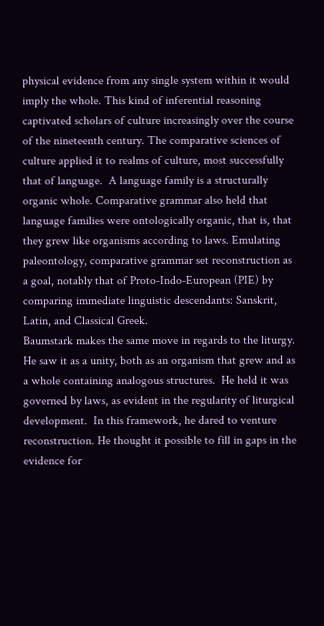physical evidence from any single system within it would imply the whole. This kind of inferential reasoning captivated scholars of culture increasingly over the course of the nineteenth century. The comparative sciences of culture applied it to realms of culture, most successfully that of language.  A language family is a structurally organic whole. Comparative grammar also held that language families were ontologically organic, that is, that they grew like organisms according to laws. Emulating paleontology, comparative grammar set reconstruction as a goal, notably that of Proto-Indo-European (PIE) by comparing immediate linguistic descendants: Sanskrit, Latin, and Classical Greek.
Baumstark makes the same move in regards to the liturgy.  He saw it as a unity, both as an organism that grew and as a whole containing analogous structures.  He held it was governed by laws, as evident in the regularity of liturgical development.  In this framework, he dared to venture reconstruction. He thought it possible to fill in gaps in the evidence for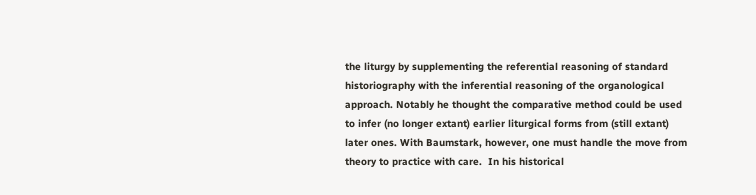the liturgy by supplementing the referential reasoning of standard historiography with the inferential reasoning of the organological approach. Notably he thought the comparative method could be used to infer (no longer extant) earlier liturgical forms from (still extant) later ones. With Baumstark, however, one must handle the move from theory to practice with care.  In his historical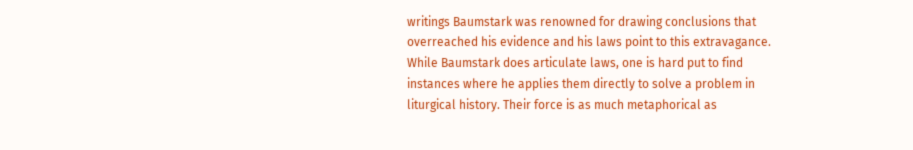writings Baumstark was renowned for drawing conclusions that overreached his evidence and his laws point to this extravagance. While Baumstark does articulate laws, one is hard put to find instances where he applies them directly to solve a problem in liturgical history. Their force is as much metaphorical as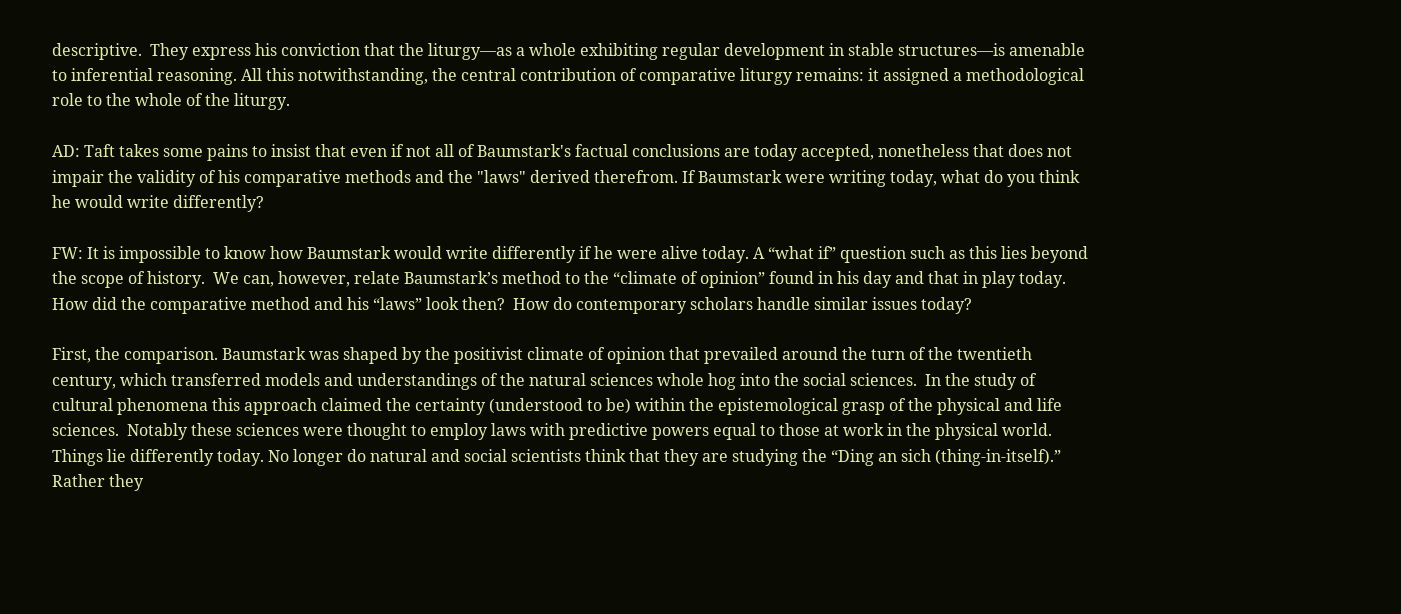descriptive.  They express his conviction that the liturgy—as a whole exhibiting regular development in stable structures—is amenable to inferential reasoning. All this notwithstanding, the central contribution of comparative liturgy remains: it assigned a methodological role to the whole of the liturgy.

AD: Taft takes some pains to insist that even if not all of Baumstark's factual conclusions are today accepted, nonetheless that does not impair the validity of his comparative methods and the "laws" derived therefrom. If Baumstark were writing today, what do you think he would write differently?

FW: It is impossible to know how Baumstark would write differently if he were alive today. A “what if” question such as this lies beyond the scope of history.  We can, however, relate Baumstark’s method to the “climate of opinion” found in his day and that in play today.  How did the comparative method and his “laws” look then?  How do contemporary scholars handle similar issues today?

First, the comparison. Baumstark was shaped by the positivist climate of opinion that prevailed around the turn of the twentieth century, which transferred models and understandings of the natural sciences whole hog into the social sciences.  In the study of cultural phenomena this approach claimed the certainty (understood to be) within the epistemological grasp of the physical and life sciences.  Notably these sciences were thought to employ laws with predictive powers equal to those at work in the physical world.  Things lie differently today. No longer do natural and social scientists think that they are studying the “Ding an sich (thing-in-itself).” Rather they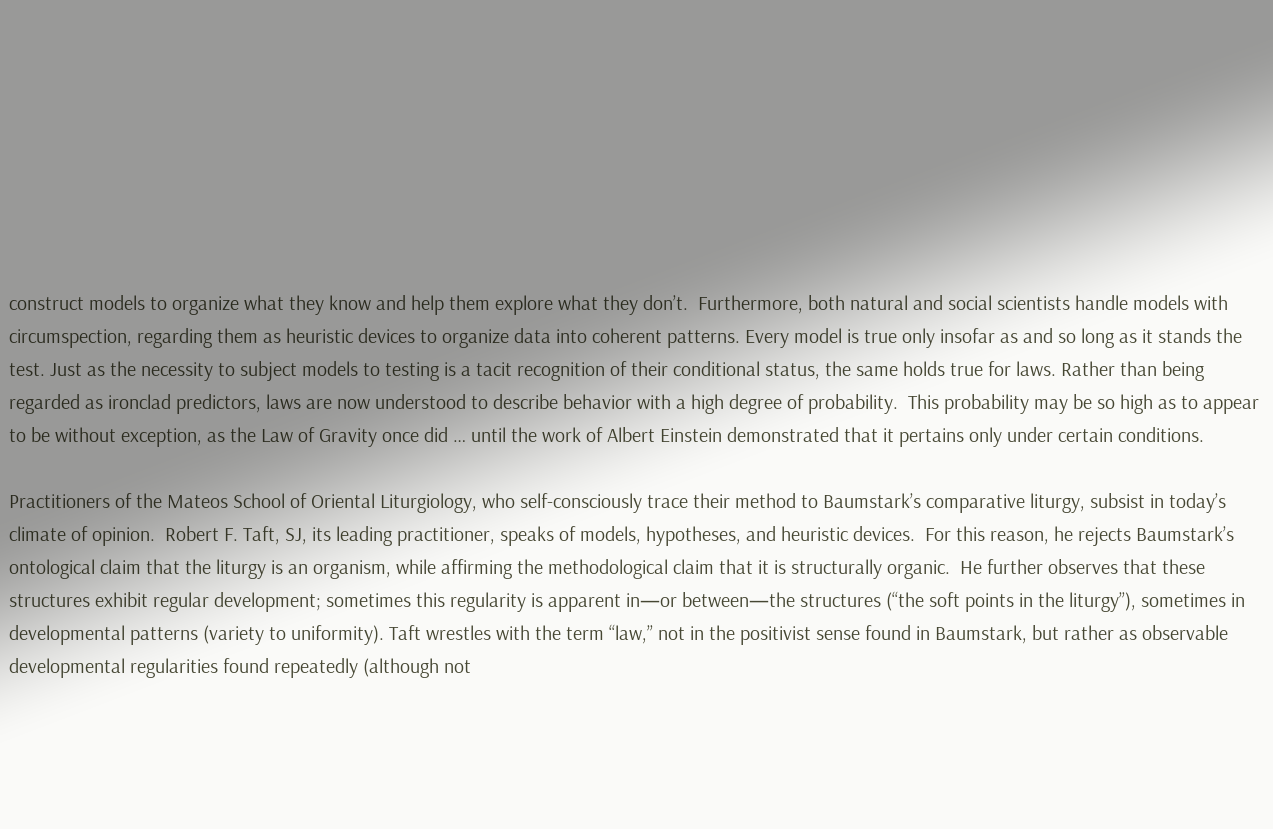construct models to organize what they know and help them explore what they don’t.  Furthermore, both natural and social scientists handle models with circumspection, regarding them as heuristic devices to organize data into coherent patterns. Every model is true only insofar as and so long as it stands the test. Just as the necessity to subject models to testing is a tacit recognition of their conditional status, the same holds true for laws. Rather than being regarded as ironclad predictors, laws are now understood to describe behavior with a high degree of probability.  This probability may be so high as to appear to be without exception, as the Law of Gravity once did … until the work of Albert Einstein demonstrated that it pertains only under certain conditions.

Practitioners of the Mateos School of Oriental Liturgiology, who self-consciously trace their method to Baumstark’s comparative liturgy, subsist in today’s climate of opinion.  Robert F. Taft, SJ, its leading practitioner, speaks of models, hypotheses, and heuristic devices.  For this reason, he rejects Baumstark’s ontological claim that the liturgy is an organism, while affirming the methodological claim that it is structurally organic.  He further observes that these structures exhibit regular development; sometimes this regularity is apparent in—or between—the structures (“the soft points in the liturgy”), sometimes in developmental patterns (variety to uniformity). Taft wrestles with the term “law,” not in the positivist sense found in Baumstark, but rather as observable developmental regularities found repeatedly (although not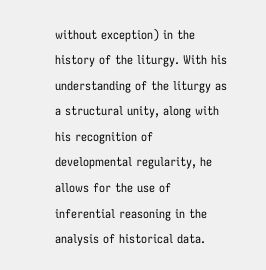without exception) in the history of the liturgy. With his understanding of the liturgy as a structural unity, along with his recognition of developmental regularity, he allows for the use of inferential reasoning in the analysis of historical data.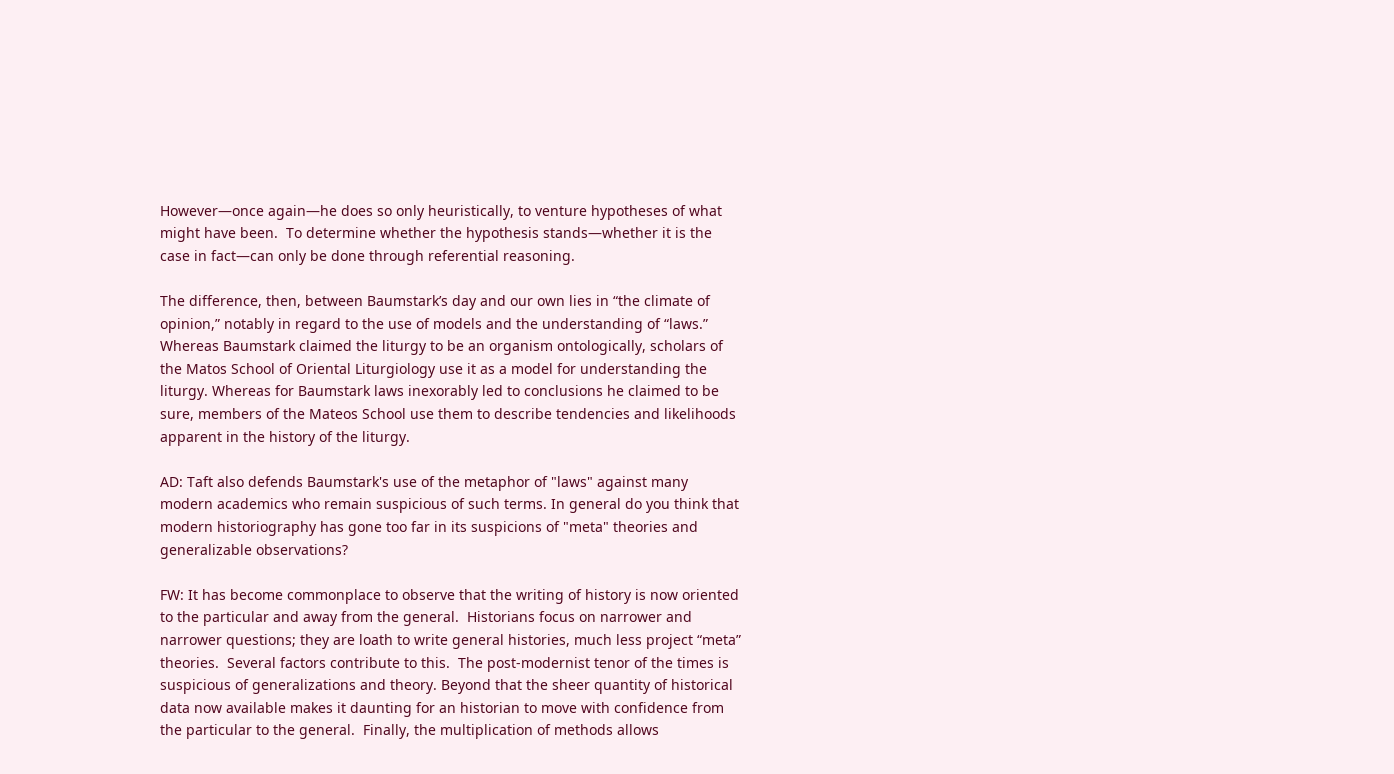However—once again—he does so only heuristically, to venture hypotheses of what might have been.  To determine whether the hypothesis stands—whether it is the case in fact—can only be done through referential reasoning.

The difference, then, between Baumstark’s day and our own lies in “the climate of opinion,” notably in regard to the use of models and the understanding of “laws.”   Whereas Baumstark claimed the liturgy to be an organism ontologically, scholars of the Matos School of Oriental Liturgiology use it as a model for understanding the liturgy. Whereas for Baumstark laws inexorably led to conclusions he claimed to be sure, members of the Mateos School use them to describe tendencies and likelihoods apparent in the history of the liturgy.

AD: Taft also defends Baumstark's use of the metaphor of "laws" against many modern academics who remain suspicious of such terms. In general do you think that modern historiography has gone too far in its suspicions of "meta" theories and generalizable observations?

FW: It has become commonplace to observe that the writing of history is now oriented to the particular and away from the general.  Historians focus on narrower and narrower questions; they are loath to write general histories, much less project “meta” theories.  Several factors contribute to this.  The post-modernist tenor of the times is suspicious of generalizations and theory. Beyond that the sheer quantity of historical data now available makes it daunting for an historian to move with confidence from the particular to the general.  Finally, the multiplication of methods allows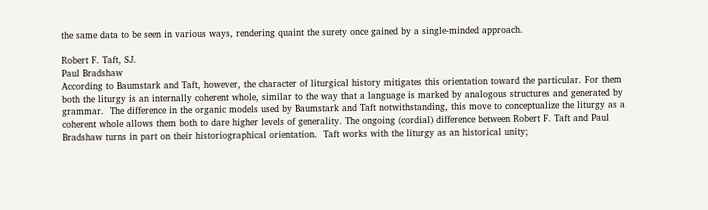the same data to be seen in various ways, rendering quaint the surety once gained by a single-minded approach.

Robert F. Taft, SJ.
Paul Bradshaw
According to Baumstark and Taft, however, the character of liturgical history mitigates this orientation toward the particular. For them both the liturgy is an internally coherent whole, similar to the way that a language is marked by analogous structures and generated by grammar.  The difference in the organic models used by Baumstark and Taft notwithstanding, this move to conceptualize the liturgy as a coherent whole allows them both to dare higher levels of generality. The ongoing (cordial) difference between Robert F. Taft and Paul Bradshaw turns in part on their historiographical orientation.  Taft works with the liturgy as an historical unity;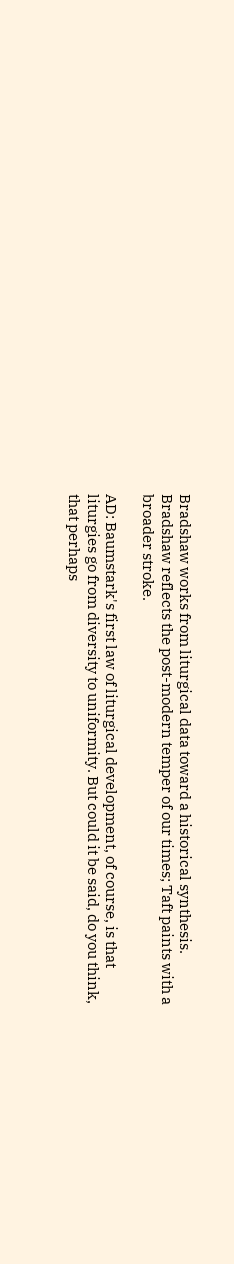Bradshaw works from liturgical data toward a historical synthesis.  Bradshaw reflects the post-modern temper of our times; Taft paints with a broader stroke.

AD: Baumstark's first law of liturgical development, of course, is that liturgies go from diversity to uniformity. But could it be said, do you think, that perhaps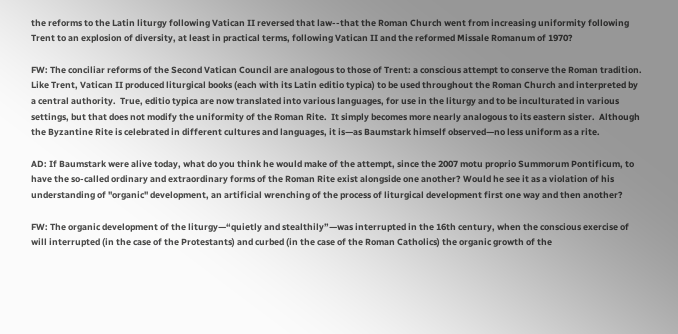the reforms to the Latin liturgy following Vatican II reversed that law--that the Roman Church went from increasing uniformity following Trent to an explosion of diversity, at least in practical terms, following Vatican II and the reformed Missale Romanum of 1970?

FW: The conciliar reforms of the Second Vatican Council are analogous to those of Trent: a conscious attempt to conserve the Roman tradition.  Like Trent, Vatican II produced liturgical books (each with its Latin editio typica) to be used throughout the Roman Church and interpreted by a central authority.  True, editio typica are now translated into various languages, for use in the liturgy and to be inculturated in various settings, but that does not modify the uniformity of the Roman Rite.  It simply becomes more nearly analogous to its eastern sister.  Although the Byzantine Rite is celebrated in different cultures and languages, it is—as Baumstark himself observed—no less uniform as a rite.

AD: If Baumstark were alive today, what do you think he would make of the attempt, since the 2007 motu proprio Summorum Pontificum, to have the so-called ordinary and extraordinary forms of the Roman Rite exist alongside one another? Would he see it as a violation of his understanding of "organic" development, an artificial wrenching of the process of liturgical development first one way and then another?

FW: The organic development of the liturgy—“quietly and stealthily”—was interrupted in the 16th century, when the conscious exercise of will interrupted (in the case of the Protestants) and curbed (in the case of the Roman Catholics) the organic growth of the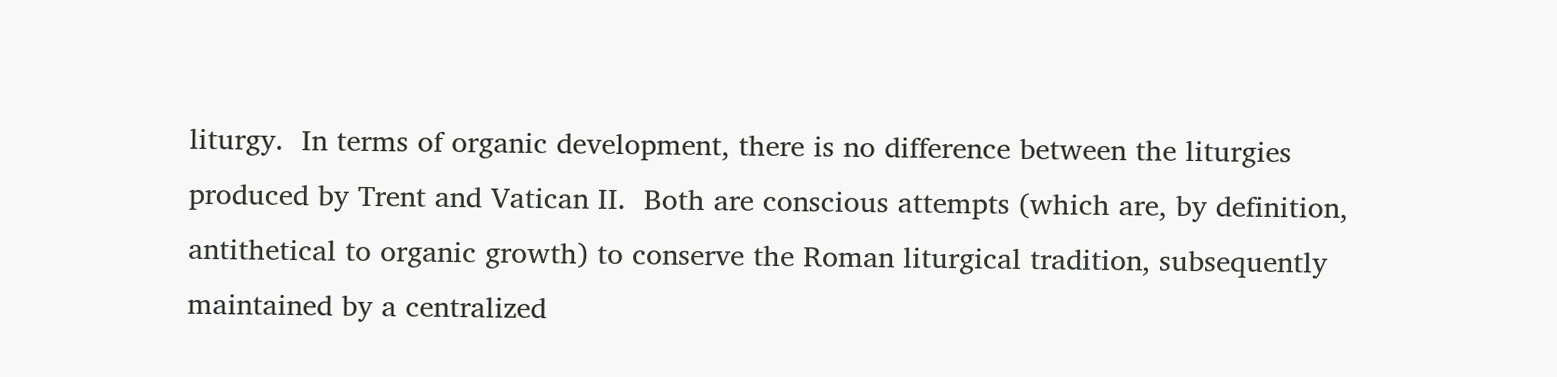liturgy.  In terms of organic development, there is no difference between the liturgies produced by Trent and Vatican II.  Both are conscious attempts (which are, by definition, antithetical to organic growth) to conserve the Roman liturgical tradition, subsequently maintained by a centralized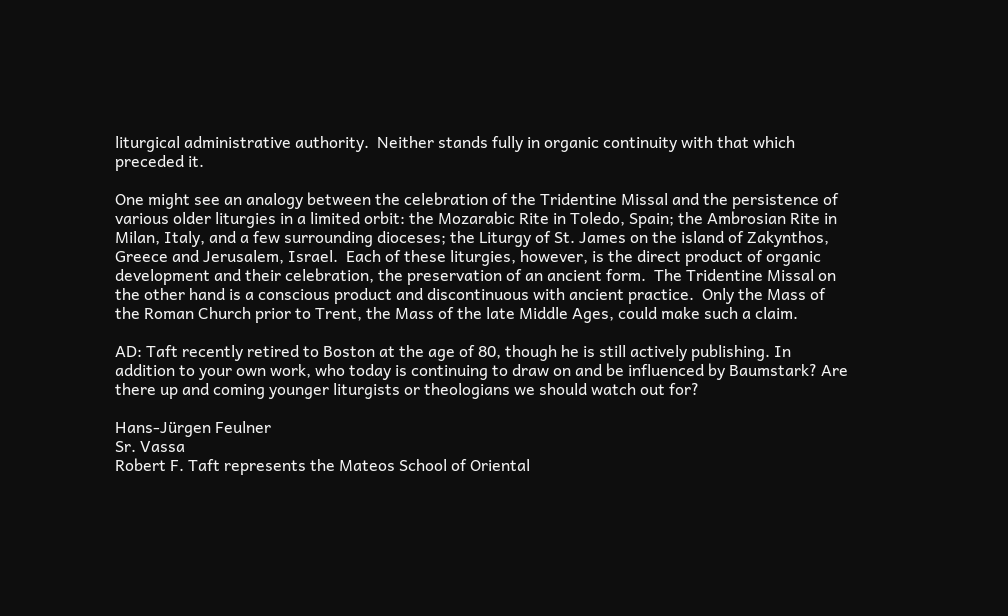liturgical administrative authority.  Neither stands fully in organic continuity with that which preceded it.

One might see an analogy between the celebration of the Tridentine Missal and the persistence of various older liturgies in a limited orbit: the Mozarabic Rite in Toledo, Spain; the Ambrosian Rite in Milan, Italy, and a few surrounding dioceses; the Liturgy of St. James on the island of Zakynthos, Greece and Jerusalem, Israel.  Each of these liturgies, however, is the direct product of organic development and their celebration, the preservation of an ancient form.  The Tridentine Missal on the other hand is a conscious product and discontinuous with ancient practice.  Only the Mass of the Roman Church prior to Trent, the Mass of the late Middle Ages, could make such a claim.

AD: Taft recently retired to Boston at the age of 80, though he is still actively publishing. In addition to your own work, who today is continuing to draw on and be influenced by Baumstark? Are there up and coming younger liturgists or theologians we should watch out for?

Hans-Jürgen Feulner
Sr. Vassa
Robert F. Taft represents the Mateos School of Oriental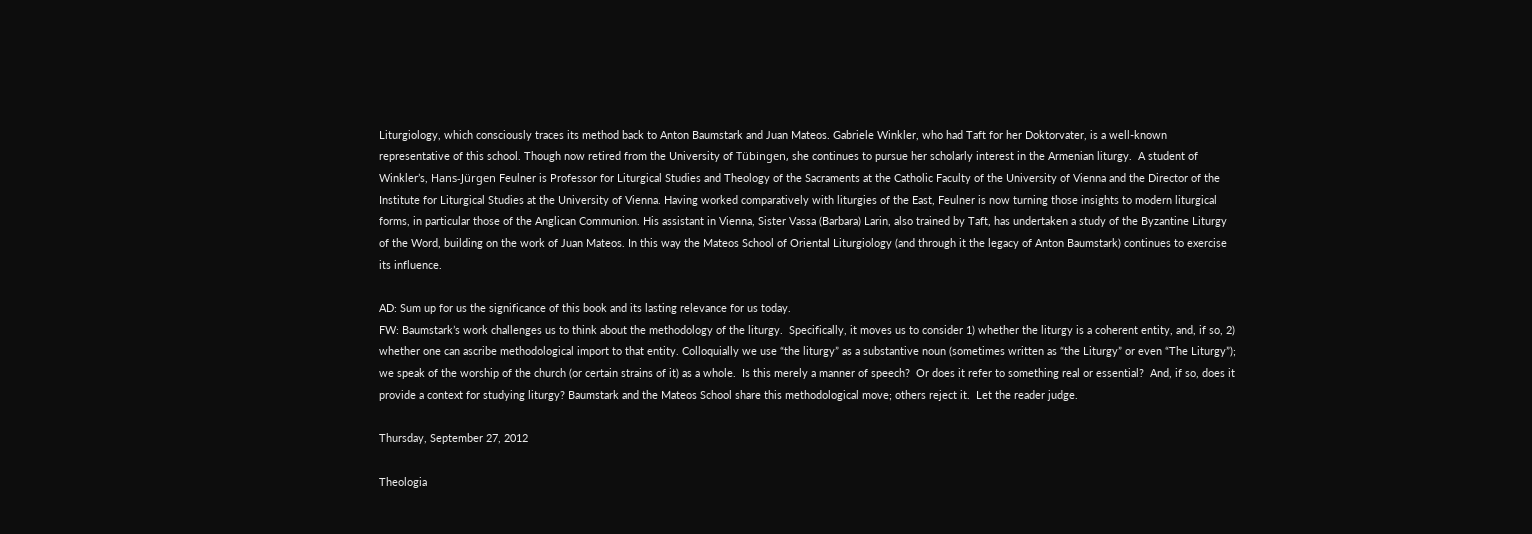Liturgiology, which consciously traces its method back to Anton Baumstark and Juan Mateos. Gabriele Winkler, who had Taft for her Doktorvater, is a well-known representative of this school. Though now retired from the University of Tübingen, she continues to pursue her scholarly interest in the Armenian liturgy.  A student of Winkler’s, Hans-Jürgen Feulner is Professor for Liturgical Studies and Theology of the Sacraments at the Catholic Faculty of the University of Vienna and the Director of the Institute for Liturgical Studies at the University of Vienna. Having worked comparatively with liturgies of the East, Feulner is now turning those insights to modern liturgical forms, in particular those of the Anglican Communion. His assistant in Vienna, Sister Vassa (Barbara) Larin, also trained by Taft, has undertaken a study of the Byzantine Liturgy of the Word, building on the work of Juan Mateos. In this way the Mateos School of Oriental Liturgiology (and through it the legacy of Anton Baumstark) continues to exercise its influence.

AD: Sum up for us the significance of this book and its lasting relevance for us today.
FW: Baumstark’s work challenges us to think about the methodology of the liturgy.  Specifically, it moves us to consider 1) whether the liturgy is a coherent entity, and, if so, 2) whether one can ascribe methodological import to that entity. Colloquially we use “the liturgy” as a substantive noun (sometimes written as “the Liturgy” or even “The Liturgy”); we speak of the worship of the church (or certain strains of it) as a whole.  Is this merely a manner of speech?  Or does it refer to something real or essential?  And, if so, does it provide a context for studying liturgy? Baumstark and the Mateos School share this methodological move; others reject it.  Let the reader judge.

Thursday, September 27, 2012

Theologia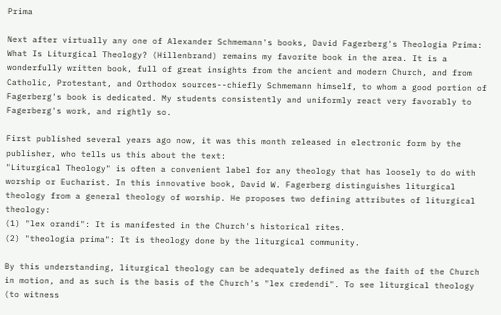Prima

Next after virtually any one of Alexander Schmemann's books, David Fagerberg's Theologia Prima: What Is Liturgical Theology? (Hillenbrand) remains my favorite book in the area. It is a wonderfully written book, full of great insights from the ancient and modern Church, and from Catholic, Protestant, and Orthodox sources--chiefly Schmemann himself, to whom a good portion of Fagerberg's book is dedicated. My students consistently and uniformly react very favorably to Fagerberg's work, and rightly so.

First published several years ago now, it was this month released in electronic form by the publisher, who tells us this about the text:
"Liturgical Theology" is often a convenient label for any theology that has loosely to do with worship or Eucharist. In this innovative book, David W. Fagerberg distinguishes liturgical theology from a general theology of worship. He proposes two defining attributes of liturgical theology:
(1) "lex orandi": It is manifested in the Church's historical rites.
(2) "theologia prima": It is theology done by the liturgical community.

By this understanding, liturgical theology can be adequately defined as the faith of the Church in motion, and as such is the basis of the Church's "lex credendi". To see liturgical theology (to witness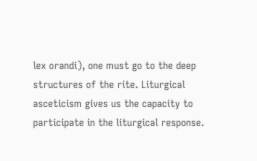lex orandi), one must go to the deep structures of the rite. Liturgical asceticism gives us the capacity to participate in the liturgical response.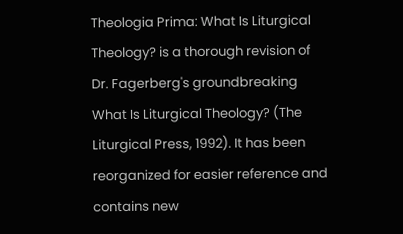Theologia Prima: What Is Liturgical Theology? is a thorough revision of Dr. Fagerberg's groundbreaking What Is Liturgical Theology? (The Liturgical Press, 1992). It has been reorganized for easier reference and contains new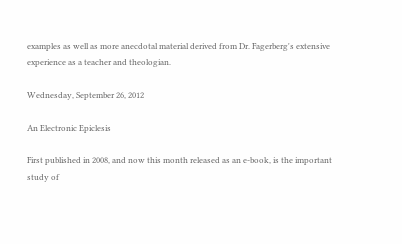examples as well as more anecdotal material derived from Dr. Fagerberg's extensive experience as a teacher and theologian.

Wednesday, September 26, 2012

An Electronic Epiclesis

First published in 2008, and now this month released as an e-book, is the important study of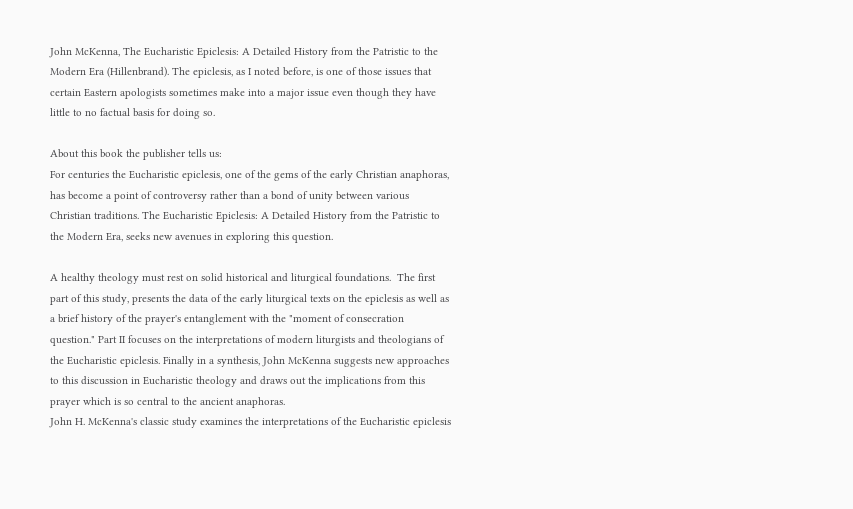John McKenna, The Eucharistic Epiclesis: A Detailed History from the Patristic to the Modern Era (Hillenbrand). The epiclesis, as I noted before, is one of those issues that certain Eastern apologists sometimes make into a major issue even though they have little to no factual basis for doing so.

About this book the publisher tells us:
For centuries the Eucharistic epiclesis, one of the gems of the early Christian anaphoras, has become a point of controversy rather than a bond of unity between various Christian traditions. The Eucharistic Epiclesis: A Detailed History from the Patristic to the Modern Era, seeks new avenues in exploring this question.

A healthy theology must rest on solid historical and liturgical foundations.  The first part of this study, presents the data of the early liturgical texts on the epiclesis as well as a brief history of the prayer's entanglement with the "moment of consecration question." Part II focuses on the interpretations of modern liturgists and theologians of the Eucharistic epiclesis. Finally in a synthesis, John McKenna suggests new approaches to this discussion in Eucharistic theology and draws out the implications from this prayer which is so central to the ancient anaphoras.
John H. McKenna's classic study examines the interpretations of the Eucharistic epiclesis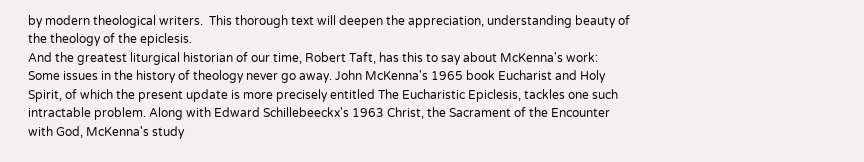by modern theological writers.  This thorough text will deepen the appreciation, understanding beauty of the theology of the epiclesis.
And the greatest liturgical historian of our time, Robert Taft, has this to say about McKenna's work:
Some issues in the history of theology never go away. John McKenna's 1965 book Eucharist and Holy Spirit, of which the present update is more precisely entitled The Eucharistic Epiclesis, tackles one such intractable problem. Along with Edward Schillebeeckx's 1963 Christ, the Sacrament of the Encounter with God, McKenna's study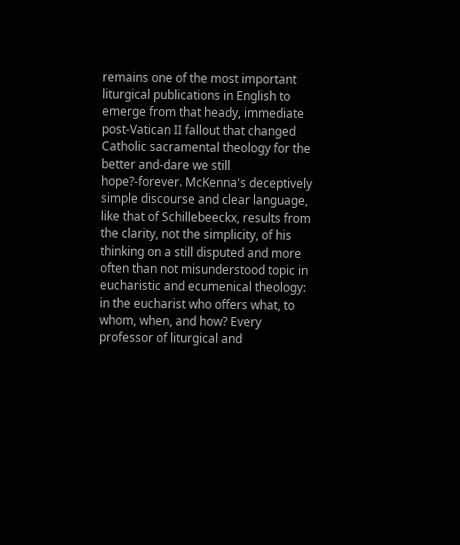remains one of the most important liturgical publications in English to emerge from that heady, immediate post-Vatican II fallout that changed Catholic sacramental theology for the better and-dare we still hope?-forever. McKenna's deceptively simple discourse and clear language, like that of Schillebeeckx, results from the clarity, not the simplicity, of his thinking on a still disputed and more often than not misunderstood topic in eucharistic and ecumenical theology: in the eucharist who offers what, to whom, when, and how? Every professor of liturgical and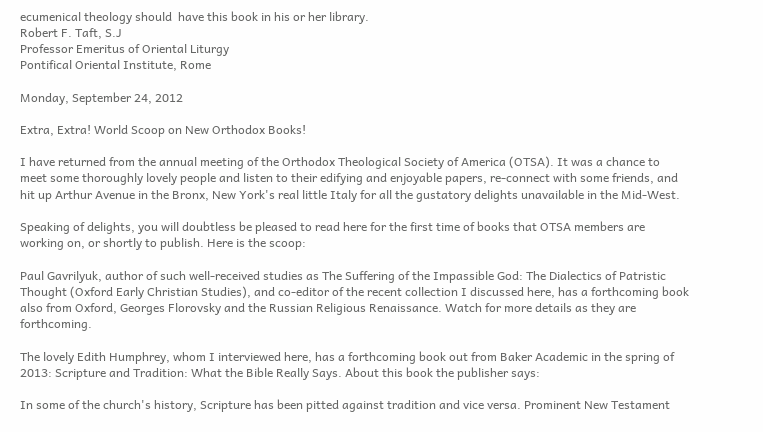ecumenical theology should  have this book in his or her library.
Robert F. Taft, S.J
Professor Emeritus of Oriental Liturgy
Pontifical Oriental Institute, Rome

Monday, September 24, 2012

Extra, Extra! World Scoop on New Orthodox Books!

I have returned from the annual meeting of the Orthodox Theological Society of America (OTSA). It was a chance to meet some thoroughly lovely people and listen to their edifying and enjoyable papers, re-connect with some friends, and hit up Arthur Avenue in the Bronx, New York's real little Italy for all the gustatory delights unavailable in the Mid-West.

Speaking of delights, you will doubtless be pleased to read here for the first time of books that OTSA members are working on, or shortly to publish. Here is the scoop:

Paul Gavrilyuk, author of such well-received studies as The Suffering of the Impassible God: The Dialectics of Patristic Thought (Oxford Early Christian Studies), and co-editor of the recent collection I discussed here, has a forthcoming book also from Oxford, Georges Florovsky and the Russian Religious Renaissance. Watch for more details as they are forthcoming.

The lovely Edith Humphrey, whom I interviewed here, has a forthcoming book out from Baker Academic in the spring of 2013: Scripture and Tradition: What the Bible Really Says. About this book the publisher says:

In some of the church's history, Scripture has been pitted against tradition and vice versa. Prominent New Testament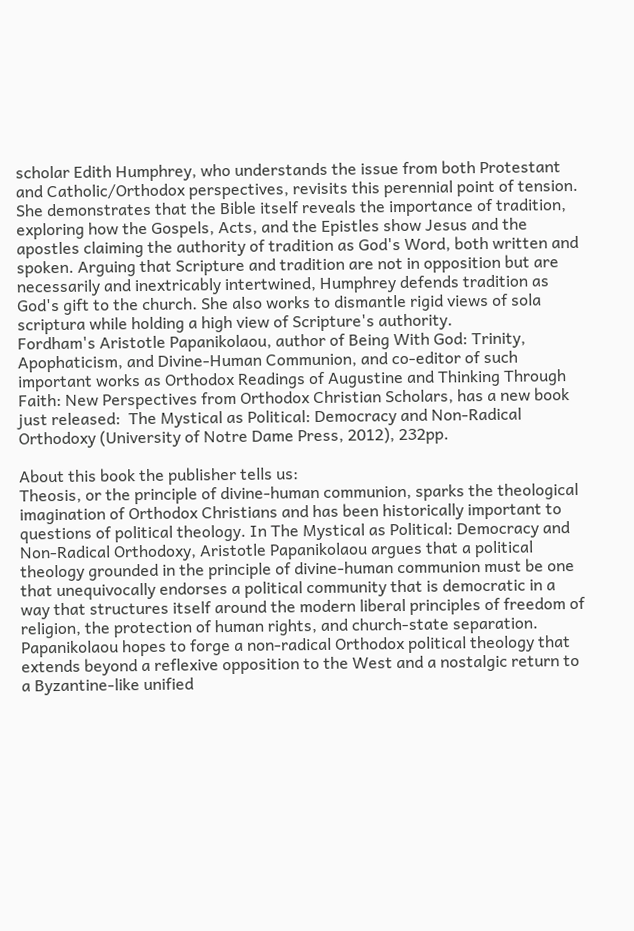scholar Edith Humphrey, who understands the issue from both Protestant and Catholic/Orthodox perspectives, revisits this perennial point of tension. She demonstrates that the Bible itself reveals the importance of tradition, exploring how the Gospels, Acts, and the Epistles show Jesus and the apostles claiming the authority of tradition as God's Word, both written and spoken. Arguing that Scripture and tradition are not in opposition but are necessarily and inextricably intertwined, Humphrey defends tradition as God's gift to the church. She also works to dismantle rigid views of sola scriptura while holding a high view of Scripture's authority.
Fordham's Aristotle Papanikolaou, author of Being With God: Trinity, Apophaticism, and Divine-Human Communion, and co-editor of such important works as Orthodox Readings of Augustine and Thinking Through Faith: New Perspectives from Orthodox Christian Scholars, has a new book just released:  The Mystical as Political: Democracy and Non-Radical Orthodoxy (University of Notre Dame Press, 2012), 232pp.

About this book the publisher tells us:
Theosis, or the principle of divine-human communion, sparks the theological imagination of Orthodox Christians and has been historically important to questions of political theology. In The Mystical as Political: Democracy and Non-Radical Orthodoxy, Aristotle Papanikolaou argues that a political theology grounded in the principle of divine-human communion must be one that unequivocally endorses a political community that is democratic in a way that structures itself around the modern liberal principles of freedom of religion, the protection of human rights, and church-state separation.
Papanikolaou hopes to forge a non-radical Orthodox political theology that extends beyond a reflexive opposition to the West and a nostalgic return to a Byzantine-like unified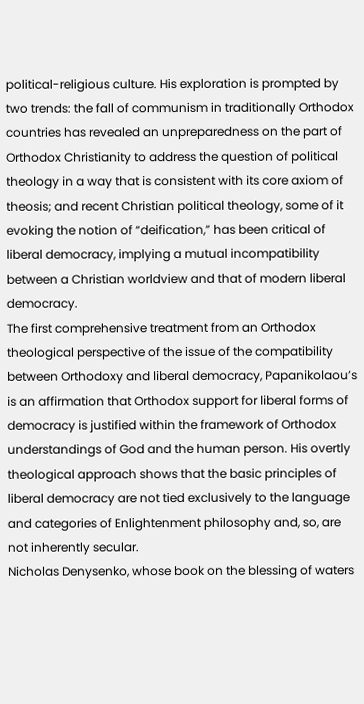political-religious culture. His exploration is prompted by two trends: the fall of communism in traditionally Orthodox countries has revealed an unpreparedness on the part of Orthodox Christianity to address the question of political theology in a way that is consistent with its core axiom of theosis; and recent Christian political theology, some of it evoking the notion of “deification,” has been critical of liberal democracy, implying a mutual incompatibility between a Christian worldview and that of modern liberal democracy.
The first comprehensive treatment from an Orthodox theological perspective of the issue of the compatibility between Orthodoxy and liberal democracy, Papanikolaou’s is an affirmation that Orthodox support for liberal forms of democracy is justified within the framework of Orthodox understandings of God and the human person. His overtly theological approach shows that the basic principles of liberal democracy are not tied exclusively to the language and categories of Enlightenment philosophy and, so, are not inherently secular.
Nicholas Denysenko, whose book on the blessing of waters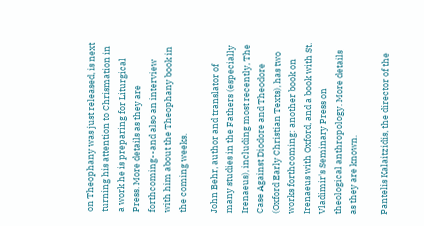on Theophany was just released, is next turning his attention to Chrismation in a work he is preparing for Liturgical Press. More details as they are forthcoming--and also an interview with him about the Theophany book in the coming weeks.

John Behr, author and translator of many studies in the Fathers (especially Irenaeus), including most recently, The Case Against Diodore and Theodore (Oxford Early Christian Texts), has two works forthcoming: another book on Irenaeus with Oxford, and a book with St. Vladimir's Seminary Press on theological anthropology. More details as they are known.

Pantelis Kalaitzidis, the director of the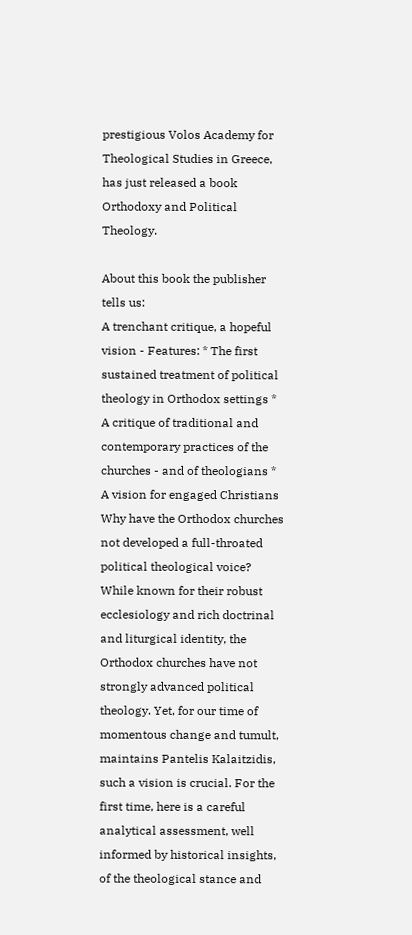prestigious Volos Academy for Theological Studies in Greece, has just released a book Orthodoxy and Political Theology.

About this book the publisher tells us:
A trenchant critique, a hopeful vision - Features: * The first sustained treatment of political theology in Orthodox settings * A critique of traditional and contemporary practices of the churches - and of theologians * A vision for engaged Christians Why have the Orthodox churches not developed a full-throated political theological voice? While known for their robust ecclesiology and rich doctrinal and liturgical identity, the Orthodox churches have not strongly advanced political theology. Yet, for our time of momentous change and tumult, maintains Pantelis Kalaitzidis, such a vision is crucial. For the first time, here is a careful analytical assessment, well informed by historical insights, of the theological stance and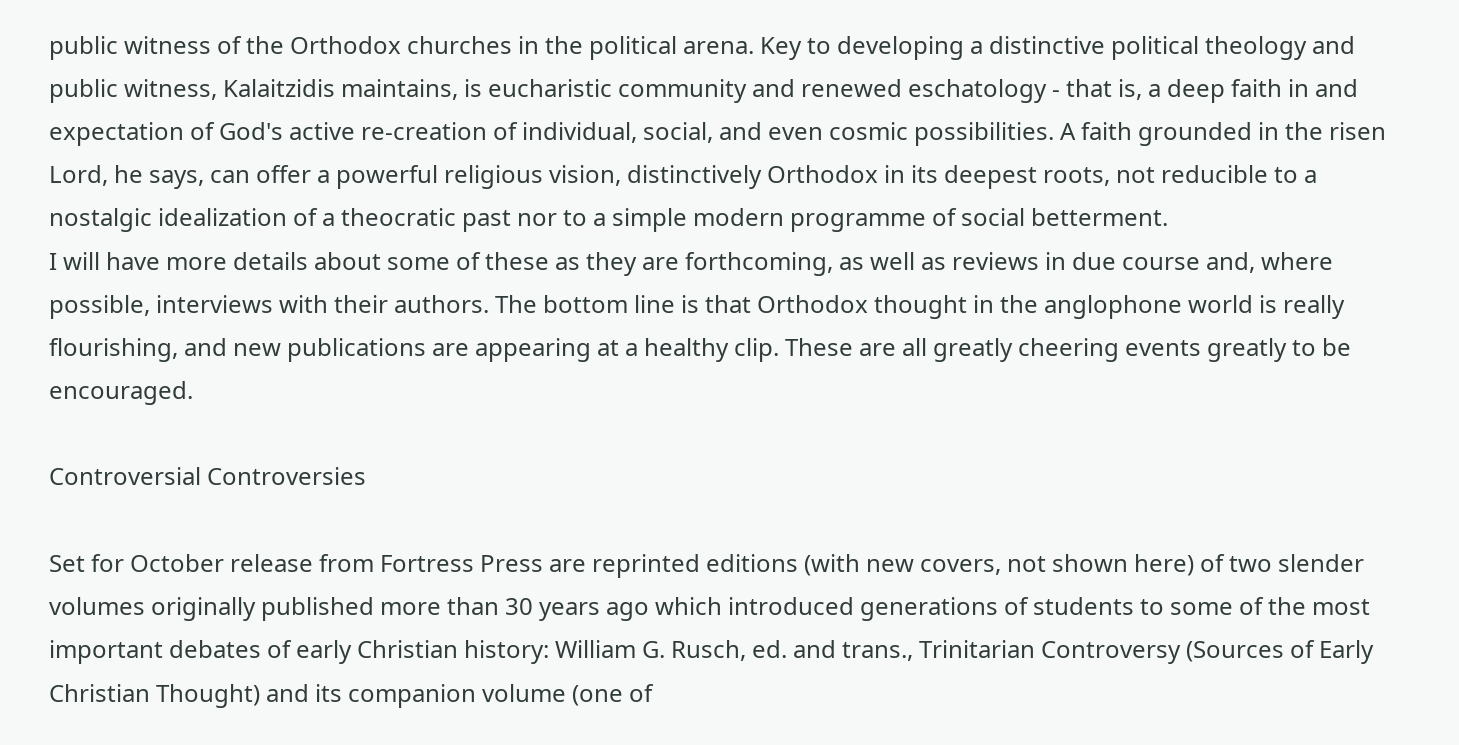public witness of the Orthodox churches in the political arena. Key to developing a distinctive political theology and public witness, Kalaitzidis maintains, is eucharistic community and renewed eschatology - that is, a deep faith in and expectation of God's active re-creation of individual, social, and even cosmic possibilities. A faith grounded in the risen Lord, he says, can offer a powerful religious vision, distinctively Orthodox in its deepest roots, not reducible to a nostalgic idealization of a theocratic past nor to a simple modern programme of social betterment.
I will have more details about some of these as they are forthcoming, as well as reviews in due course and, where possible, interviews with their authors. The bottom line is that Orthodox thought in the anglophone world is really flourishing, and new publications are appearing at a healthy clip. These are all greatly cheering events greatly to be encouraged.

Controversial Controversies

Set for October release from Fortress Press are reprinted editions (with new covers, not shown here) of two slender volumes originally published more than 30 years ago which introduced generations of students to some of the most important debates of early Christian history: William G. Rusch, ed. and trans., Trinitarian Controversy (Sources of Early Christian Thought) and its companion volume (one of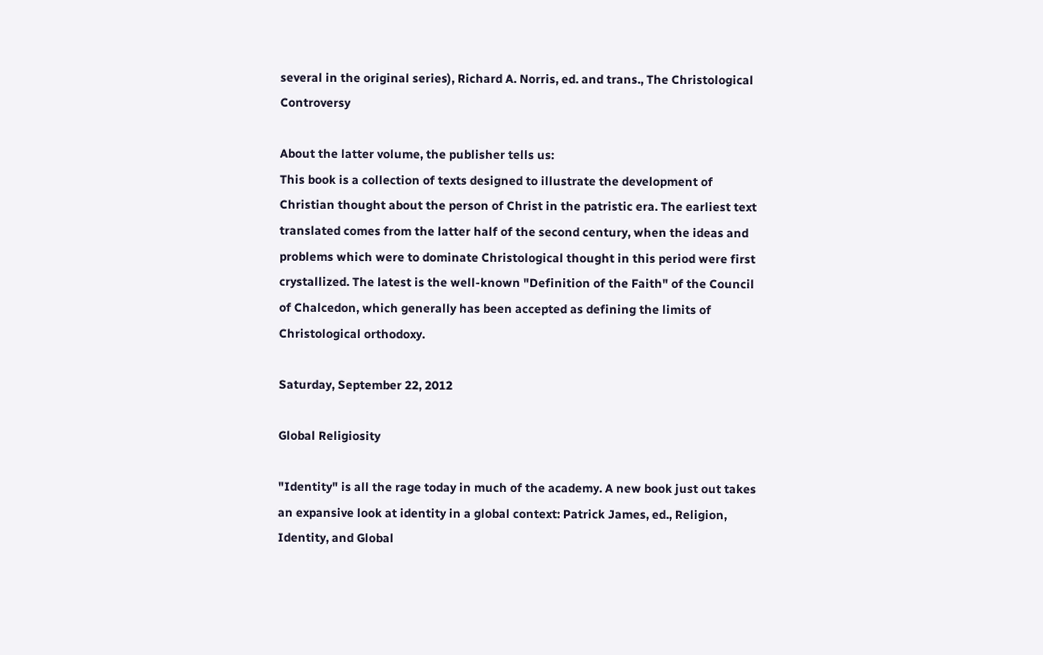several in the original series), Richard A. Norris, ed. and trans., The Christological Controversy

About the latter volume, the publisher tells us:
This book is a collection of texts designed to illustrate the development of Christian thought about the person of Christ in the patristic era. The earliest text translated comes from the latter half of the second century, when the ideas and problems which were to dominate Christological thought in this period were first crystallized. The latest is the well-known "Definition of the Faith" of the Council of Chalcedon, which generally has been accepted as defining the limits of Christological orthodoxy.

Saturday, September 22, 2012

Global Religiosity

"Identity" is all the rage today in much of the academy. A new book just out takes an expansive look at identity in a global context: Patrick James, ed., Religion, Identity, and Global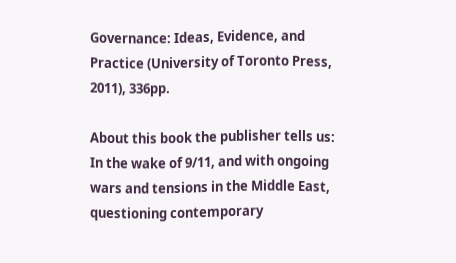Governance: Ideas, Evidence, and Practice (University of Toronto Press, 2011), 336pp.

About this book the publisher tells us:
In the wake of 9/11, and with ongoing wars and tensions in the Middle East, questioning contemporary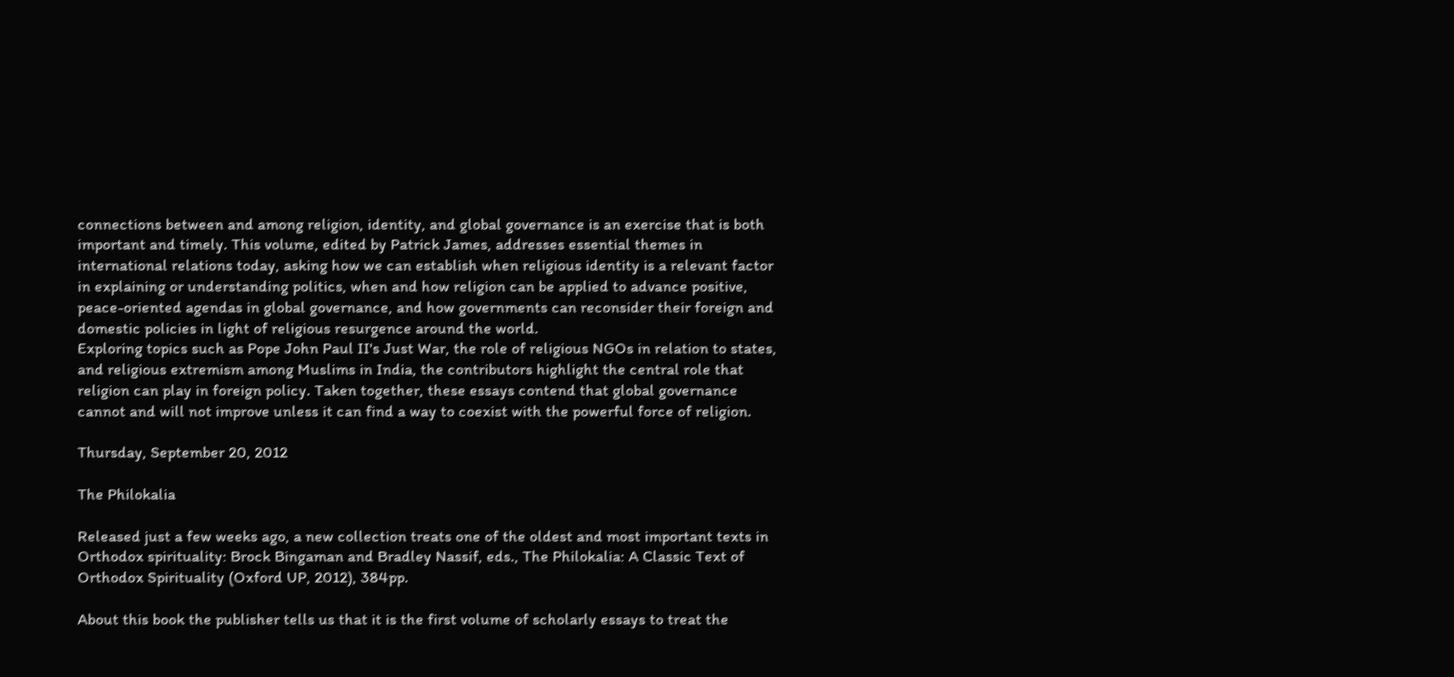connections between and among religion, identity, and global governance is an exercise that is both important and timely. This volume, edited by Patrick James, addresses essential themes in international relations today, asking how we can establish when religious identity is a relevant factor in explaining or understanding politics, when and how religion can be applied to advance positive, peace-oriented agendas in global governance, and how governments can reconsider their foreign and domestic policies in light of religious resurgence around the world.
Exploring topics such as Pope John Paul II's Just War, the role of religious NGOs in relation to states, and religious extremism among Muslims in India, the contributors highlight the central role that religion can play in foreign policy. Taken together, these essays contend that global governance cannot and will not improve unless it can find a way to coexist with the powerful force of religion.

Thursday, September 20, 2012

The Philokalia

Released just a few weeks ago, a new collection treats one of the oldest and most important texts in Orthodox spirituality: Brock Bingaman and Bradley Nassif, eds., The Philokalia: A Classic Text of Orthodox Spirituality (Oxford UP, 2012), 384pp.

About this book the publisher tells us that it is the first volume of scholarly essays to treat the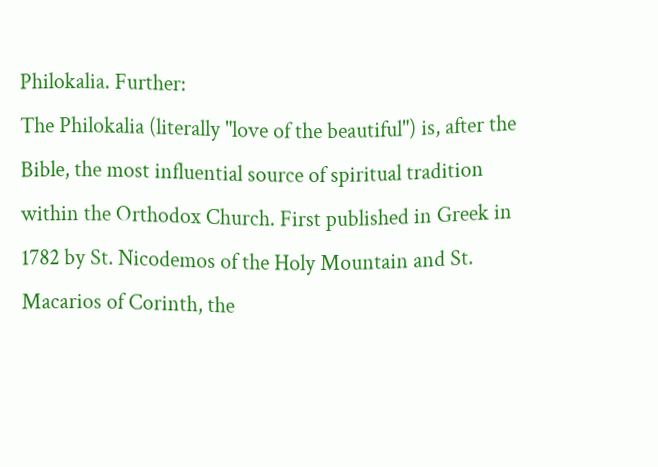Philokalia. Further:
The Philokalia (literally "love of the beautiful") is, after the Bible, the most influential source of spiritual tradition within the Orthodox Church. First published in Greek in 1782 by St. Nicodemos of the Holy Mountain and St. Macarios of Corinth, the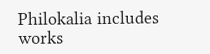Philokalia includes works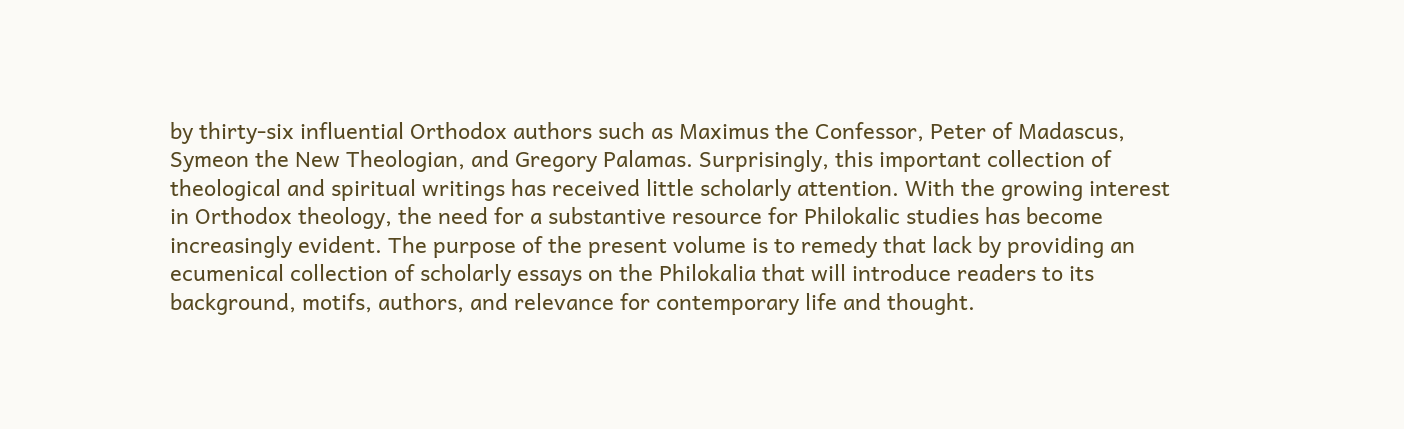by thirty-six influential Orthodox authors such as Maximus the Confessor, Peter of Madascus, Symeon the New Theologian, and Gregory Palamas. Surprisingly, this important collection of theological and spiritual writings has received little scholarly attention. With the growing interest in Orthodox theology, the need for a substantive resource for Philokalic studies has become increasingly evident. The purpose of the present volume is to remedy that lack by providing an ecumenical collection of scholarly essays on the Philokalia that will introduce readers to its background, motifs, authors, and relevance for contemporary life and thought.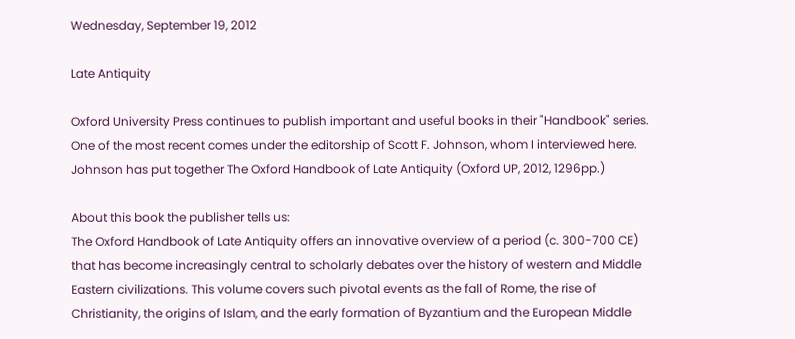Wednesday, September 19, 2012

Late Antiquity

Oxford University Press continues to publish important and useful books in their "Handbook" series. One of the most recent comes under the editorship of Scott F. Johnson, whom I interviewed here. Johnson has put together The Oxford Handbook of Late Antiquity (Oxford UP, 2012, 1296pp.)

About this book the publisher tells us:
The Oxford Handbook of Late Antiquity offers an innovative overview of a period (c. 300-700 CE) that has become increasingly central to scholarly debates over the history of western and Middle Eastern civilizations. This volume covers such pivotal events as the fall of Rome, the rise of Christianity, the origins of Islam, and the early formation of Byzantium and the European Middle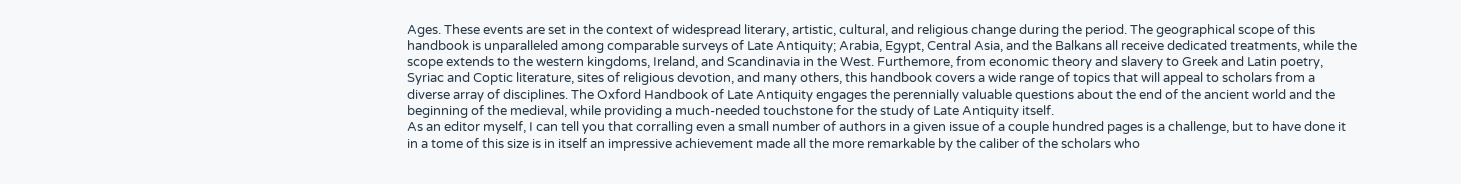Ages. These events are set in the context of widespread literary, artistic, cultural, and religious change during the period. The geographical scope of this handbook is unparalleled among comparable surveys of Late Antiquity; Arabia, Egypt, Central Asia, and the Balkans all receive dedicated treatments, while the scope extends to the western kingdoms, Ireland, and Scandinavia in the West. Furthemore, from economic theory and slavery to Greek and Latin poetry, Syriac and Coptic literature, sites of religious devotion, and many others, this handbook covers a wide range of topics that will appeal to scholars from a diverse array of disciplines. The Oxford Handbook of Late Antiquity engages the perennially valuable questions about the end of the ancient world and the beginning of the medieval, while providing a much-needed touchstone for the study of Late Antiquity itself.
As an editor myself, I can tell you that corralling even a small number of authors in a given issue of a couple hundred pages is a challenge, but to have done it in a tome of this size is in itself an impressive achievement made all the more remarkable by the caliber of the scholars who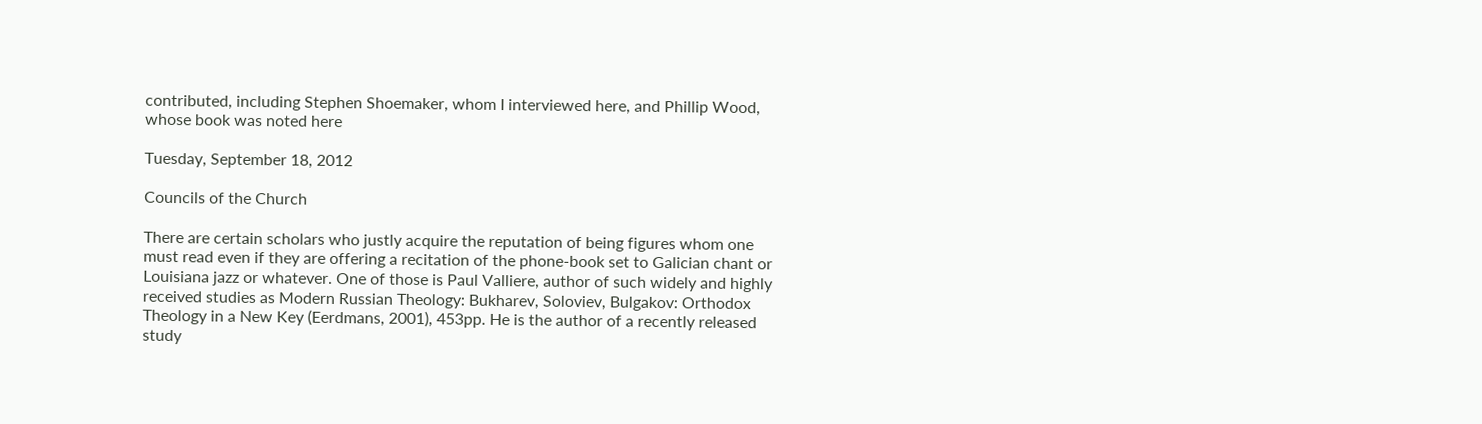contributed, including Stephen Shoemaker, whom I interviewed here, and Phillip Wood, whose book was noted here

Tuesday, September 18, 2012

Councils of the Church

There are certain scholars who justly acquire the reputation of being figures whom one must read even if they are offering a recitation of the phone-book set to Galician chant or Louisiana jazz or whatever. One of those is Paul Valliere, author of such widely and highly received studies as Modern Russian Theology: Bukharev, Soloviev, Bulgakov: Orthodox Theology in a New Key (Eerdmans, 2001), 453pp. He is the author of a recently released study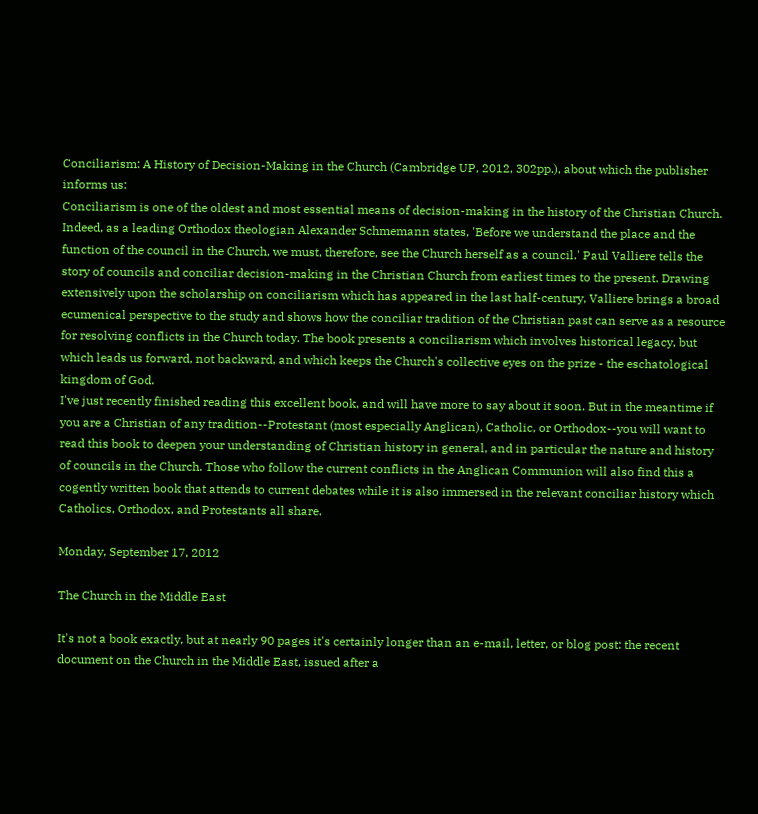Conciliarism: A History of Decision-Making in the Church (Cambridge UP, 2012, 302pp.), about which the publisher informs us:
Conciliarism is one of the oldest and most essential means of decision-making in the history of the Christian Church. Indeed, as a leading Orthodox theologian Alexander Schmemann states, 'Before we understand the place and the function of the council in the Church, we must, therefore, see the Church herself as a council.' Paul Valliere tells the story of councils and conciliar decision-making in the Christian Church from earliest times to the present. Drawing extensively upon the scholarship on conciliarism which has appeared in the last half-century, Valliere brings a broad ecumenical perspective to the study and shows how the conciliar tradition of the Christian past can serve as a resource for resolving conflicts in the Church today. The book presents a conciliarism which involves historical legacy, but which leads us forward, not backward, and which keeps the Church's collective eyes on the prize - the eschatological kingdom of God.
I've just recently finished reading this excellent book, and will have more to say about it soon. But in the meantime if you are a Christian of any tradition--Protestant (most especially Anglican), Catholic, or Orthodox--you will want to read this book to deepen your understanding of Christian history in general, and in particular the nature and history of councils in the Church. Those who follow the current conflicts in the Anglican Communion will also find this a cogently written book that attends to current debates while it is also immersed in the relevant conciliar history which Catholics, Orthodox, and Protestants all share.

Monday, September 17, 2012

The Church in the Middle East

It's not a book exactly, but at nearly 90 pages it's certainly longer than an e-mail, letter, or blog post: the recent document on the Church in the Middle East, issued after a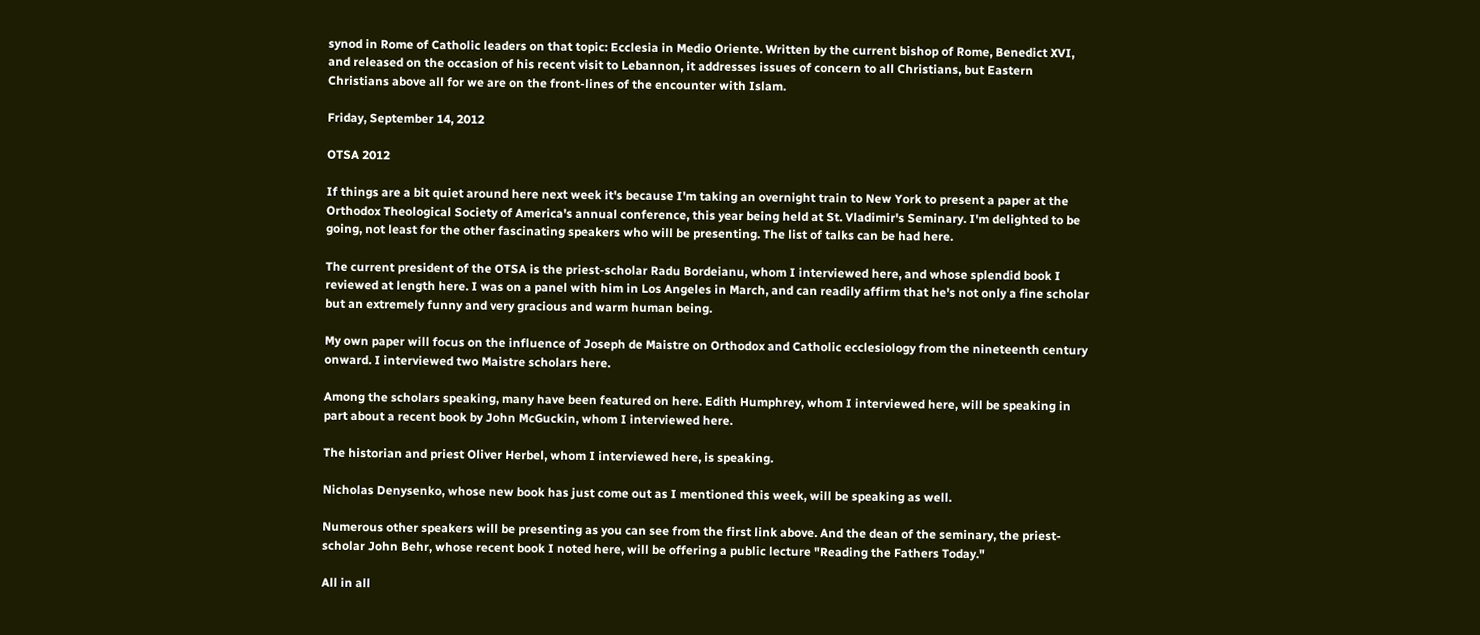synod in Rome of Catholic leaders on that topic: Ecclesia in Medio Oriente. Written by the current bishop of Rome, Benedict XVI, and released on the occasion of his recent visit to Lebannon, it addresses issues of concern to all Christians, but Eastern Christians above all for we are on the front-lines of the encounter with Islam.

Friday, September 14, 2012

OTSA 2012

If things are a bit quiet around here next week it's because I'm taking an overnight train to New York to present a paper at the Orthodox Theological Society of America's annual conference, this year being held at St. Vladimir's Seminary. I'm delighted to be going, not least for the other fascinating speakers who will be presenting. The list of talks can be had here.

The current president of the OTSA is the priest-scholar Radu Bordeianu, whom I interviewed here, and whose splendid book I reviewed at length here. I was on a panel with him in Los Angeles in March, and can readily affirm that he's not only a fine scholar but an extremely funny and very gracious and warm human being.

My own paper will focus on the influence of Joseph de Maistre on Orthodox and Catholic ecclesiology from the nineteenth century onward. I interviewed two Maistre scholars here.

Among the scholars speaking, many have been featured on here. Edith Humphrey, whom I interviewed here, will be speaking in part about a recent book by John McGuckin, whom I interviewed here.

The historian and priest Oliver Herbel, whom I interviewed here, is speaking.

Nicholas Denysenko, whose new book has just come out as I mentioned this week, will be speaking as well.

Numerous other speakers will be presenting as you can see from the first link above. And the dean of the seminary, the priest-scholar John Behr, whose recent book I noted here, will be offering a public lecture "Reading the Fathers Today."

All in all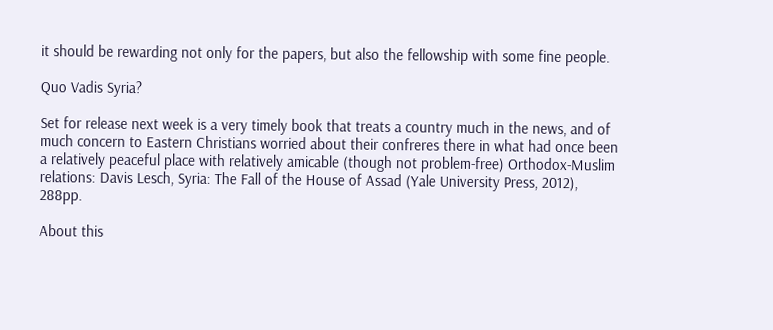it should be rewarding not only for the papers, but also the fellowship with some fine people.

Quo Vadis Syria?

Set for release next week is a very timely book that treats a country much in the news, and of much concern to Eastern Christians worried about their confreres there in what had once been a relatively peaceful place with relatively amicable (though not problem-free) Orthodox-Muslim relations: Davis Lesch, Syria: The Fall of the House of Assad (Yale University Press, 2012), 288pp.

About this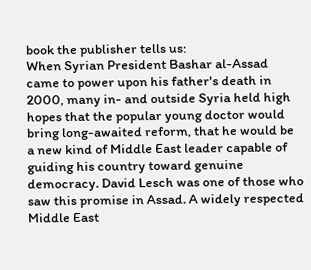book the publisher tells us:
When Syrian President Bashar al-Assad came to power upon his father's death in 2000, many in- and outside Syria held high hopes that the popular young doctor would bring long-awaited reform, that he would be a new kind of Middle East leader capable of guiding his country toward genuine democracy. David Lesch was one of those who saw this promise in Assad. A widely respected Middle East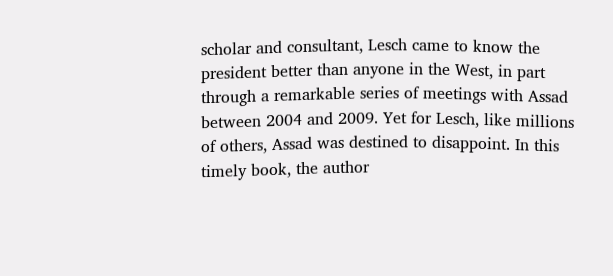scholar and consultant, Lesch came to know the president better than anyone in the West, in part through a remarkable series of meetings with Assad between 2004 and 2009. Yet for Lesch, like millions of others, Assad was destined to disappoint. In this timely book, the author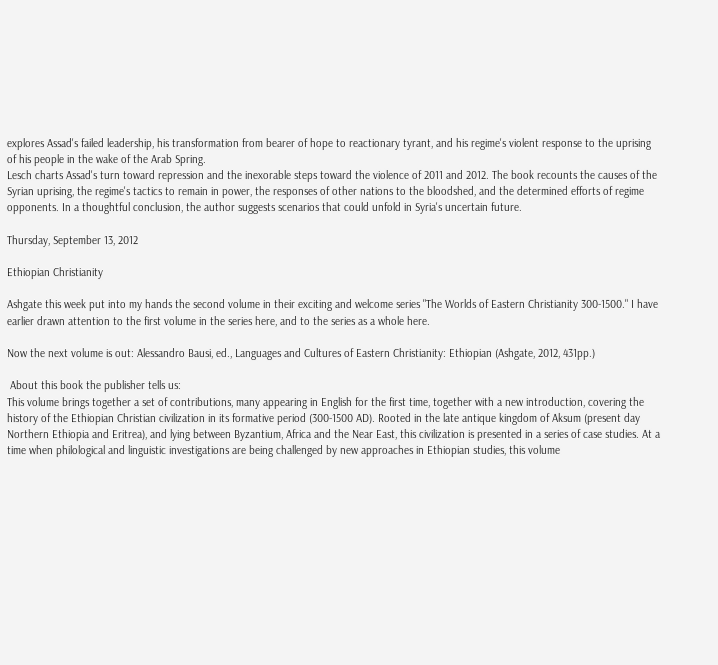explores Assad's failed leadership, his transformation from bearer of hope to reactionary tyrant, and his regime's violent response to the uprising of his people in the wake of the Arab Spring.
Lesch charts Assad's turn toward repression and the inexorable steps toward the violence of 2011 and 2012. The book recounts the causes of the Syrian uprising, the regime's tactics to remain in power, the responses of other nations to the bloodshed, and the determined efforts of regime opponents. In a thoughtful conclusion, the author suggests scenarios that could unfold in Syria's uncertain future.

Thursday, September 13, 2012

Ethiopian Christianity

Ashgate this week put into my hands the second volume in their exciting and welcome series "The Worlds of Eastern Christianity 300-1500." I have earlier drawn attention to the first volume in the series here, and to the series as a whole here.

Now the next volume is out: Alessandro Bausi, ed., Languages and Cultures of Eastern Christianity: Ethiopian (Ashgate, 2012, 431pp.)

 About this book the publisher tells us:
This volume brings together a set of contributions, many appearing in English for the first time, together with a new introduction, covering the history of the Ethiopian Christian civilization in its formative period (300-1500 AD). Rooted in the late antique kingdom of Aksum (present day Northern Ethiopia and Eritrea), and lying between Byzantium, Africa and the Near East, this civilization is presented in a series of case studies. At a time when philological and linguistic investigations are being challenged by new approaches in Ethiopian studies, this volume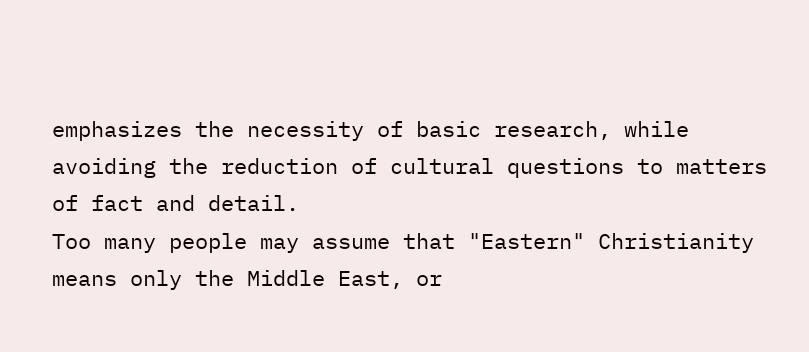emphasizes the necessity of basic research, while avoiding the reduction of cultural questions to matters of fact and detail.
Too many people may assume that "Eastern" Christianity means only the Middle East, or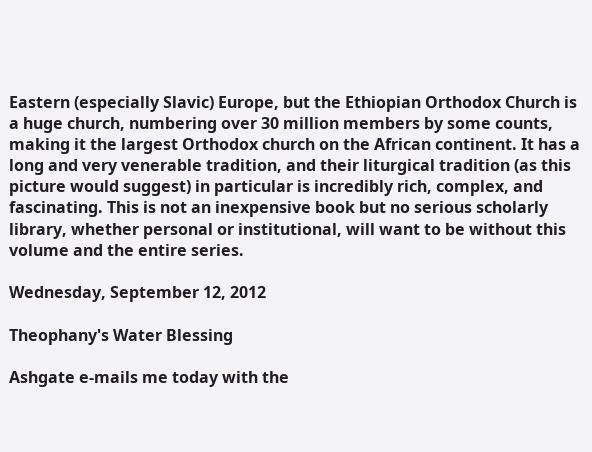Eastern (especially Slavic) Europe, but the Ethiopian Orthodox Church is a huge church, numbering over 30 million members by some counts, making it the largest Orthodox church on the African continent. It has a long and very venerable tradition, and their liturgical tradition (as this picture would suggest) in particular is incredibly rich, complex, and fascinating. This is not an inexpensive book but no serious scholarly library, whether personal or institutional, will want to be without this volume and the entire series.

Wednesday, September 12, 2012

Theophany's Water Blessing

Ashgate e-mails me today with the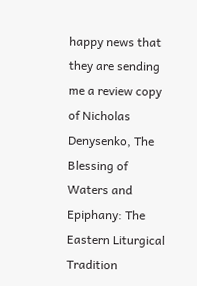happy news that they are sending me a review copy of Nicholas Denysenko, The Blessing of Waters and Epiphany: The Eastern Liturgical Tradition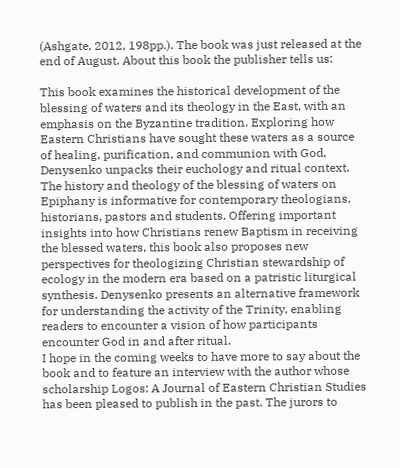(Ashgate, 2012, 198pp.). The book was just released at the end of August. About this book the publisher tells us:

This book examines the historical development of the blessing of waters and its theology in the East, with an emphasis on the Byzantine tradition. Exploring how Eastern Christians have sought these waters as a source of healing, purification, and communion with God, Denysenko unpacks their euchology and ritual context. The history and theology of the blessing of waters on Epiphany is informative for contemporary theologians, historians, pastors and students. Offering important insights into how Christians renew Baptism in receiving the blessed waters, this book also proposes new perspectives for theologizing Christian stewardship of ecology in the modern era based on a patristic liturgical synthesis. Denysenko presents an alternative framework for understanding the activity of the Trinity, enabling readers to encounter a vision of how participants encounter God in and after ritual.
I hope in the coming weeks to have more to say about the book and to feature an interview with the author whose scholarship Logos: A Journal of Eastern Christian Studies has been pleased to publish in the past. The jurors to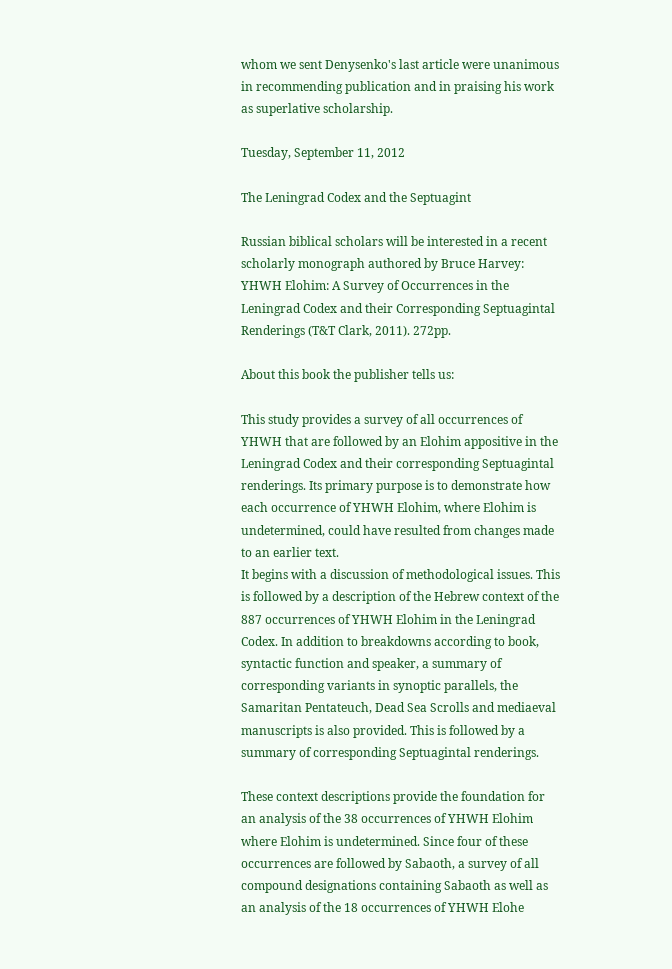whom we sent Denysenko's last article were unanimous in recommending publication and in praising his work as superlative scholarship.

Tuesday, September 11, 2012

The Leningrad Codex and the Septuagint

Russian biblical scholars will be interested in a recent scholarly monograph authored by Bruce Harvey: YHWH Elohim: A Survey of Occurrences in the Leningrad Codex and their Corresponding Septuagintal Renderings (T&T Clark, 2011). 272pp.

About this book the publisher tells us:

This study provides a survey of all occurrences of YHWH that are followed by an Elohim appositive in the Leningrad Codex and their corresponding Septuagintal renderings. Its primary purpose is to demonstrate how each occurrence of YHWH Elohim, where Elohim is undetermined, could have resulted from changes made to an earlier text.
It begins with a discussion of methodological issues. This is followed by a description of the Hebrew context of the 887 occurrences of YHWH Elohim in the Leningrad Codex. In addition to breakdowns according to book, syntactic function and speaker, a summary of corresponding variants in synoptic parallels, the Samaritan Pentateuch, Dead Sea Scrolls and mediaeval manuscripts is also provided. This is followed by a summary of corresponding Septuagintal renderings.

These context descriptions provide the foundation for an analysis of the 38 occurrences of YHWH Elohim where Elohim is undetermined. Since four of these occurrences are followed by Sabaoth, a survey of all compound designations containing Sabaoth as well as an analysis of the 18 occurrences of YHWH Elohe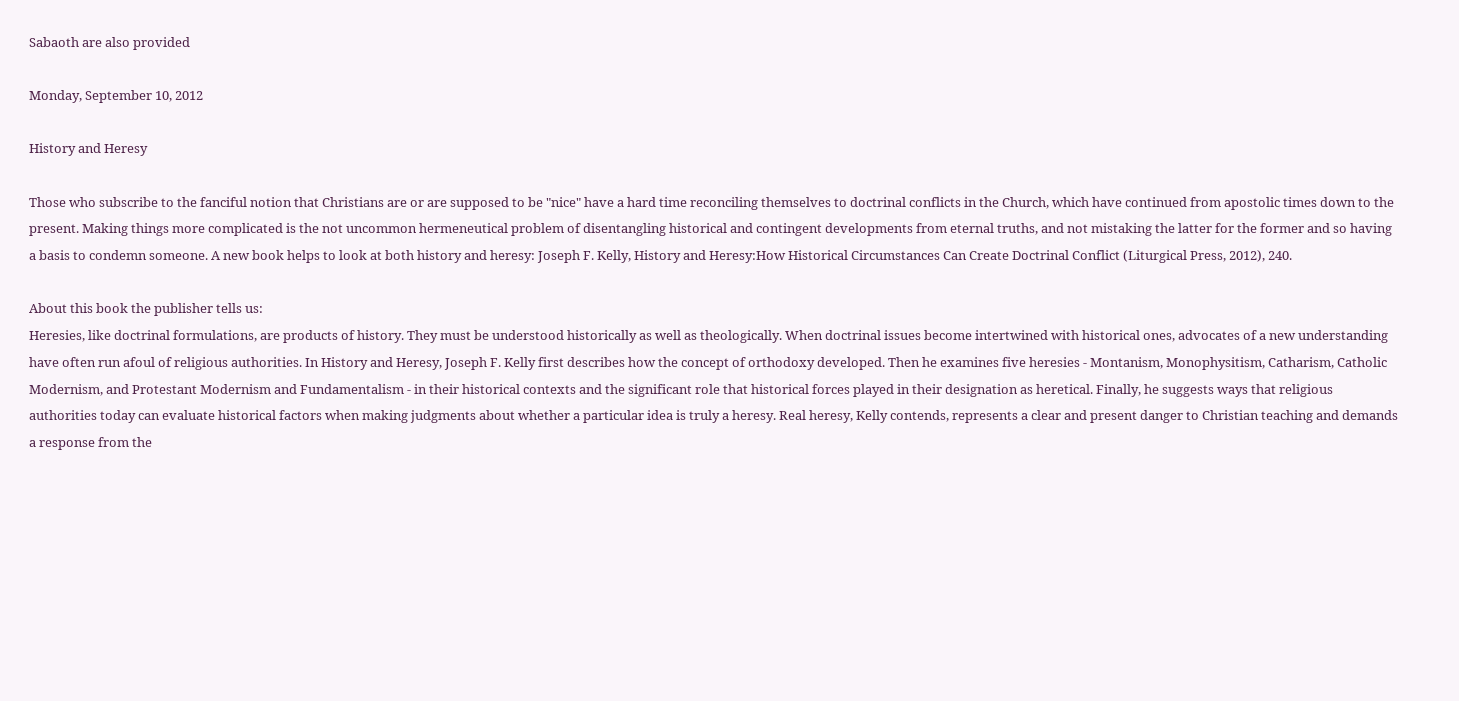Sabaoth are also provided

Monday, September 10, 2012

History and Heresy

Those who subscribe to the fanciful notion that Christians are or are supposed to be "nice" have a hard time reconciling themselves to doctrinal conflicts in the Church, which have continued from apostolic times down to the present. Making things more complicated is the not uncommon hermeneutical problem of disentangling historical and contingent developments from eternal truths, and not mistaking the latter for the former and so having a basis to condemn someone. A new book helps to look at both history and heresy: Joseph F. Kelly, History and Heresy:How Historical Circumstances Can Create Doctrinal Conflict (Liturgical Press, 2012), 240.

About this book the publisher tells us:
Heresies, like doctrinal formulations, are products of history. They must be understood historically as well as theologically. When doctrinal issues become intertwined with historical ones, advocates of a new understanding have often run afoul of religious authorities. In History and Heresy, Joseph F. Kelly first describes how the concept of orthodoxy developed. Then he examines five heresies - Montanism, Monophysitism, Catharism, Catholic Modernism, and Protestant Modernism and Fundamentalism - in their historical contexts and the significant role that historical forces played in their designation as heretical. Finally, he suggests ways that religious authorities today can evaluate historical factors when making judgments about whether a particular idea is truly a heresy. Real heresy, Kelly contends, represents a clear and present danger to Christian teaching and demands a response from the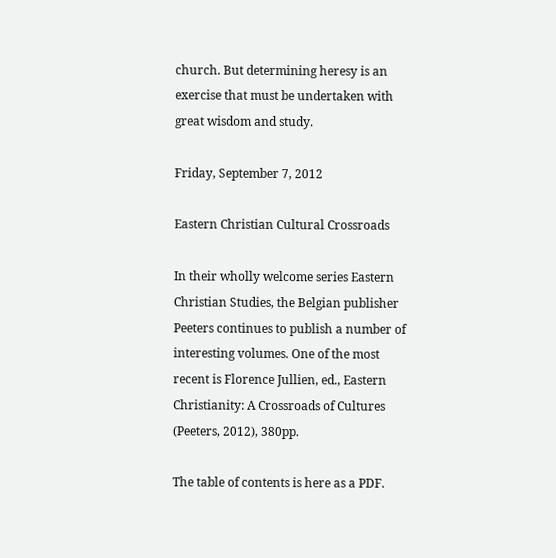church. But determining heresy is an exercise that must be undertaken with great wisdom and study.

Friday, September 7, 2012

Eastern Christian Cultural Crossroads

In their wholly welcome series Eastern Christian Studies, the Belgian publisher Peeters continues to publish a number of interesting volumes. One of the most recent is Florence Jullien, ed., Eastern Christianity: A Crossroads of Cultures (Peeters, 2012), 380pp.

The table of contents is here as a PDF.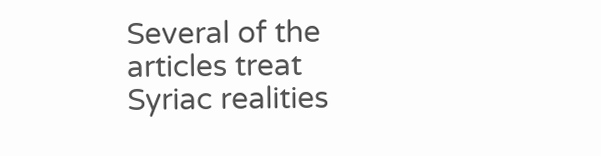Several of the articles treat Syriac realities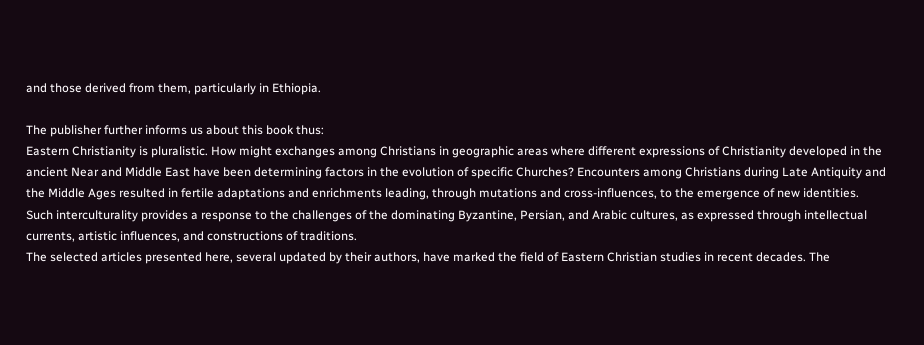and those derived from them, particularly in Ethiopia.

The publisher further informs us about this book thus:
Eastern Christianity is pluralistic. How might exchanges among Christians in geographic areas where different expressions of Christianity developed in the ancient Near and Middle East have been determining factors in the evolution of specific Churches? Encounters among Christians during Late Antiquity and the Middle Ages resulted in fertile adaptations and enrichments leading, through mutations and cross-influences, to the emergence of new identities. Such interculturality provides a response to the challenges of the dominating Byzantine, Persian, and Arabic cultures, as expressed through intellectual currents, artistic influences, and constructions of traditions.
The selected articles presented here, several updated by their authors, have marked the field of Eastern Christian studies in recent decades. The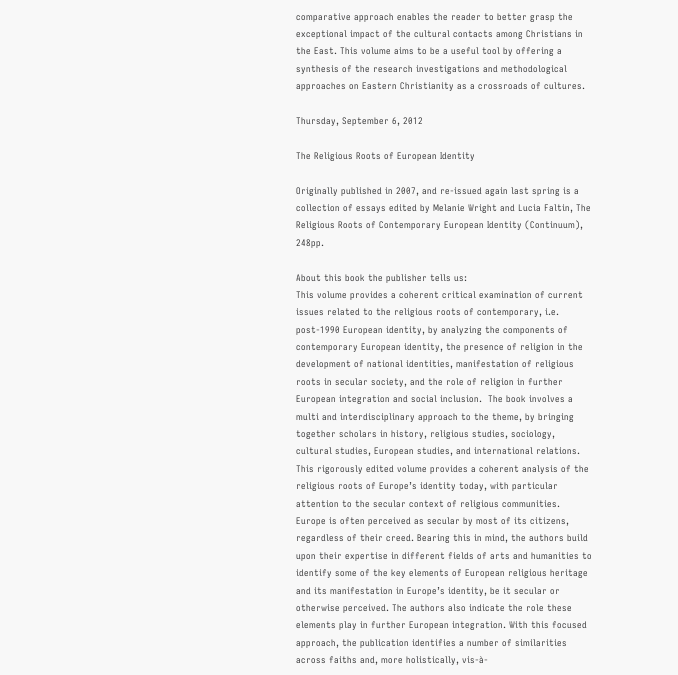comparative approach enables the reader to better grasp the exceptional impact of the cultural contacts among Christians in the East. This volume aims to be a useful tool by offering a synthesis of the research investigations and methodological approaches on Eastern Christianity as a crossroads of cultures.

Thursday, September 6, 2012

The Religious Roots of European Identity

Originally published in 2007, and re-issued again last spring is a collection of essays edited by Melanie Wright and Lucia Faltin, The Religious Roots of Contemporary European Identity (Continuum), 248pp.

About this book the publisher tells us:
This volume provides a coherent critical examination of current issues related to the religious roots of contemporary, i.e. post-1990 European identity, by analyzing the components of contemporary European identity, the presence of religion in the development of national identities, manifestation of religious roots in secular society, and the role of religion in further European integration and social inclusion.  The book involves a multi and interdisciplinary approach to the theme, by bringing together scholars in history, religious studies, sociology, cultural studies, European studies, and international relations. This rigorously edited volume provides a coherent analysis of the religious roots of Europe’s identity today, with particular attention to the secular context of religious communities. Europe is often perceived as secular by most of its citizens, regardless of their creed. Bearing this in mind, the authors build upon their expertise in different fields of arts and humanities to identify some of the key elements of European religious heritage and its manifestation in Europe’s identity, be it secular or otherwise perceived. The authors also indicate the role these elements play in further European integration. With this focused approach, the publication identifies a number of similarities across faiths and, more holistically, vis-à-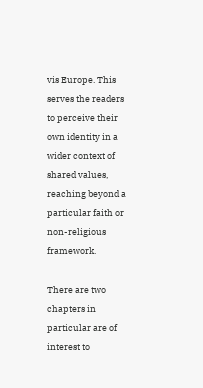vis Europe. This serves the readers to perceive their own identity in a wider context of shared values, reaching beyond a particular faith or non-religious framework.

There are two chapters in particular are of interest to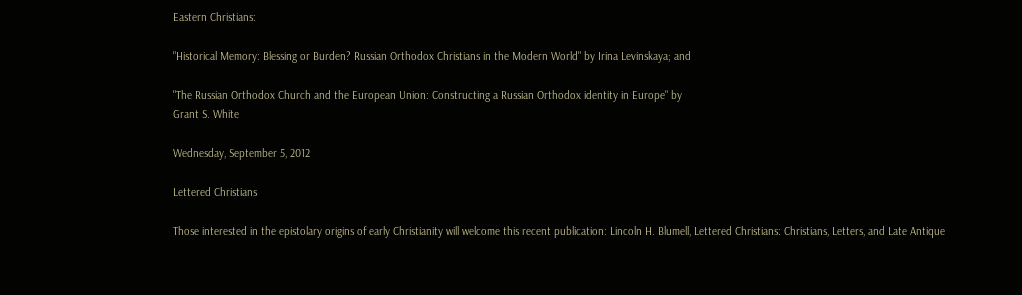Eastern Christians:

"Historical Memory: Blessing or Burden? Russian Orthodox Christians in the Modern World" by Irina Levinskaya; and

"The Russian Orthodox Church and the European Union: Constructing a Russian Orthodox identity in Europe" by
Grant S. White

Wednesday, September 5, 2012

Lettered Christians

Those interested in the epistolary origins of early Christianity will welcome this recent publication: Lincoln H. Blumell, Lettered Christians: Christians, Letters, and Late Antique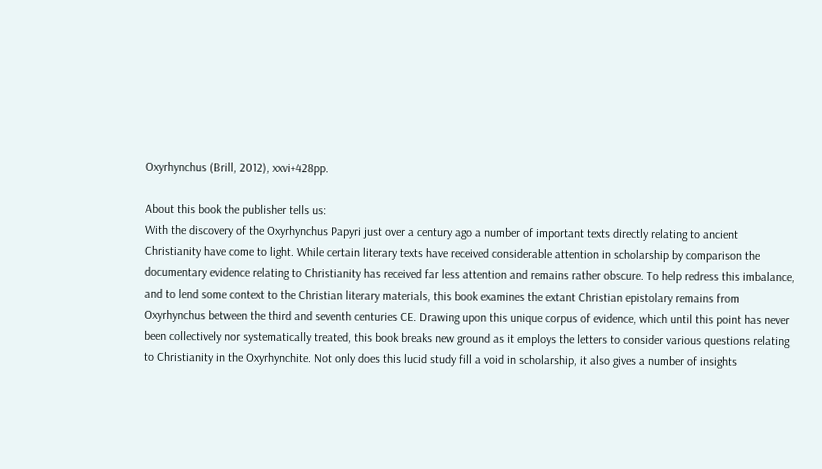Oxyrhynchus (Brill, 2012), xxvi+428pp.

About this book the publisher tells us:
With the discovery of the Oxyrhynchus Papyri just over a century ago a number of important texts directly relating to ancient Christianity have come to light. While certain literary texts have received considerable attention in scholarship by comparison the documentary evidence relating to Christianity has received far less attention and remains rather obscure. To help redress this imbalance, and to lend some context to the Christian literary materials, this book examines the extant Christian epistolary remains from Oxyrhynchus between the third and seventh centuries CE. Drawing upon this unique corpus of evidence, which until this point has never been collectively nor systematically treated, this book breaks new ground as it employs the letters to consider various questions relating to Christianity in the Oxyrhynchite. Not only does this lucid study fill a void in scholarship, it also gives a number of insights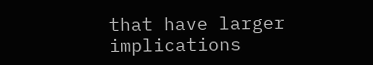that have larger implications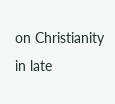on Christianity in late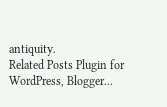antiquity.
Related Posts Plugin for WordPress, Blogger...